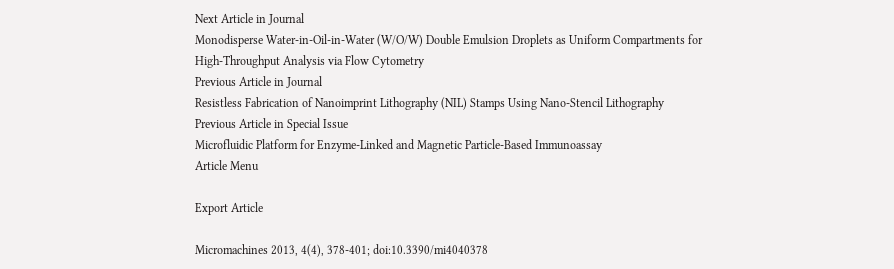Next Article in Journal
Monodisperse Water-in-Oil-in-Water (W/O/W) Double Emulsion Droplets as Uniform Compartments for High-Throughput Analysis via Flow Cytometry
Previous Article in Journal
Resistless Fabrication of Nanoimprint Lithography (NIL) Stamps Using Nano-Stencil Lithography
Previous Article in Special Issue
Microfluidic Platform for Enzyme-Linked and Magnetic Particle-Based Immunoassay
Article Menu

Export Article

Micromachines 2013, 4(4), 378-401; doi:10.3390/mi4040378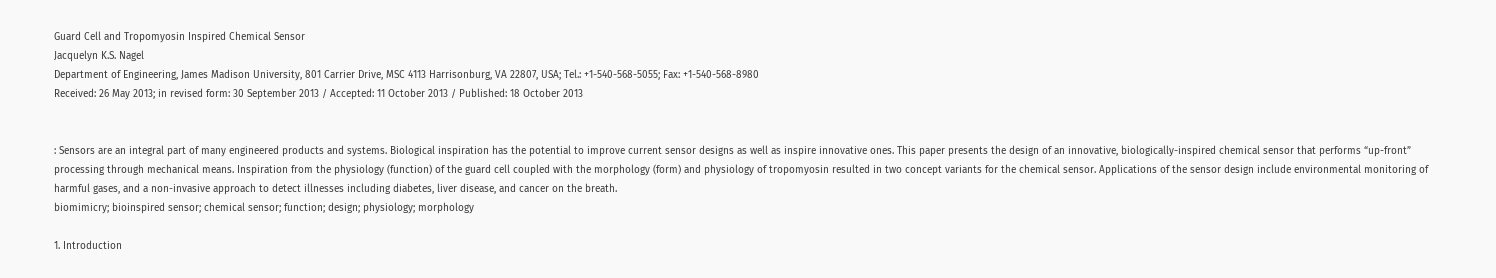Guard Cell and Tropomyosin Inspired Chemical Sensor
Jacquelyn K.S. Nagel
Department of Engineering, James Madison University, 801 Carrier Drive, MSC 4113 Harrisonburg, VA 22807, USA; Tel.: +1-540-568-5055; Fax: +1-540-568-8980
Received: 26 May 2013; in revised form: 30 September 2013 / Accepted: 11 October 2013 / Published: 18 October 2013


: Sensors are an integral part of many engineered products and systems. Biological inspiration has the potential to improve current sensor designs as well as inspire innovative ones. This paper presents the design of an innovative, biologically-inspired chemical sensor that performs “up-front” processing through mechanical means. Inspiration from the physiology (function) of the guard cell coupled with the morphology (form) and physiology of tropomyosin resulted in two concept variants for the chemical sensor. Applications of the sensor design include environmental monitoring of harmful gases, and a non-invasive approach to detect illnesses including diabetes, liver disease, and cancer on the breath.
biomimicry; bioinspired sensor; chemical sensor; function; design; physiology; morphology

1. Introduction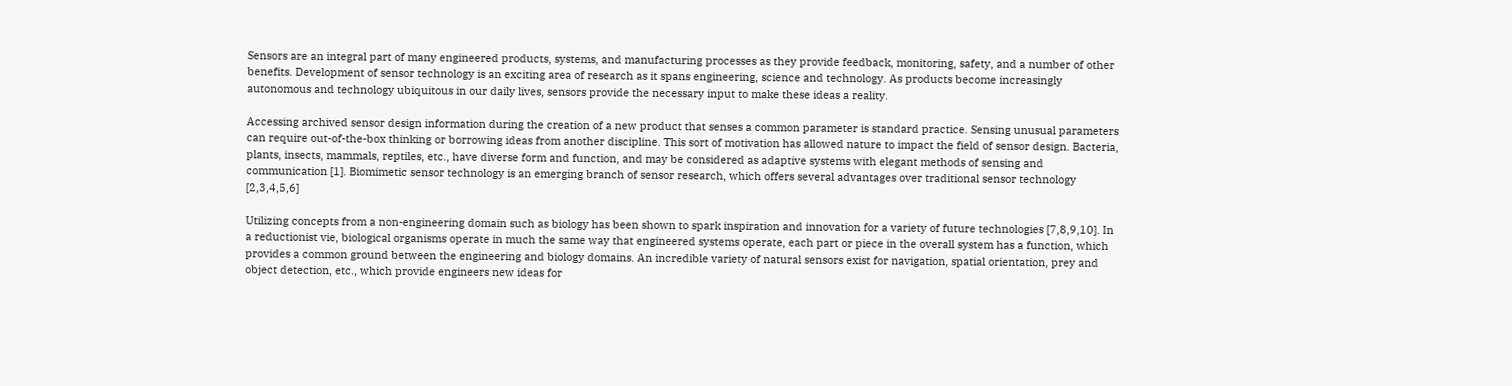Sensors are an integral part of many engineered products, systems, and manufacturing processes as they provide feedback, monitoring, safety, and a number of other benefits. Development of sensor technology is an exciting area of research as it spans engineering, science and technology. As products become increasingly autonomous and technology ubiquitous in our daily lives, sensors provide the necessary input to make these ideas a reality.

Accessing archived sensor design information during the creation of a new product that senses a common parameter is standard practice. Sensing unusual parameters can require out-of-the-box thinking or borrowing ideas from another discipline. This sort of motivation has allowed nature to impact the field of sensor design. Bacteria, plants, insects, mammals, reptiles, etc., have diverse form and function, and may be considered as adaptive systems with elegant methods of sensing and communication [1]. Biomimetic sensor technology is an emerging branch of sensor research, which offers several advantages over traditional sensor technology [2,3,4,5,6]

Utilizing concepts from a non-engineering domain such as biology has been shown to spark inspiration and innovation for a variety of future technologies [7,8,9,10]. In a reductionist vie, biological organisms operate in much the same way that engineered systems operate, each part or piece in the overall system has a function, which provides a common ground between the engineering and biology domains. An incredible variety of natural sensors exist for navigation, spatial orientation, prey and object detection, etc., which provide engineers new ideas for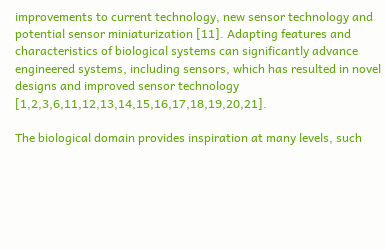improvements to current technology, new sensor technology and potential sensor miniaturization [11]. Adapting features and characteristics of biological systems can significantly advance engineered systems, including sensors, which has resulted in novel designs and improved sensor technology [1,2,3,6,11,12,13,14,15,16,17,18,19,20,21].

The biological domain provides inspiration at many levels, such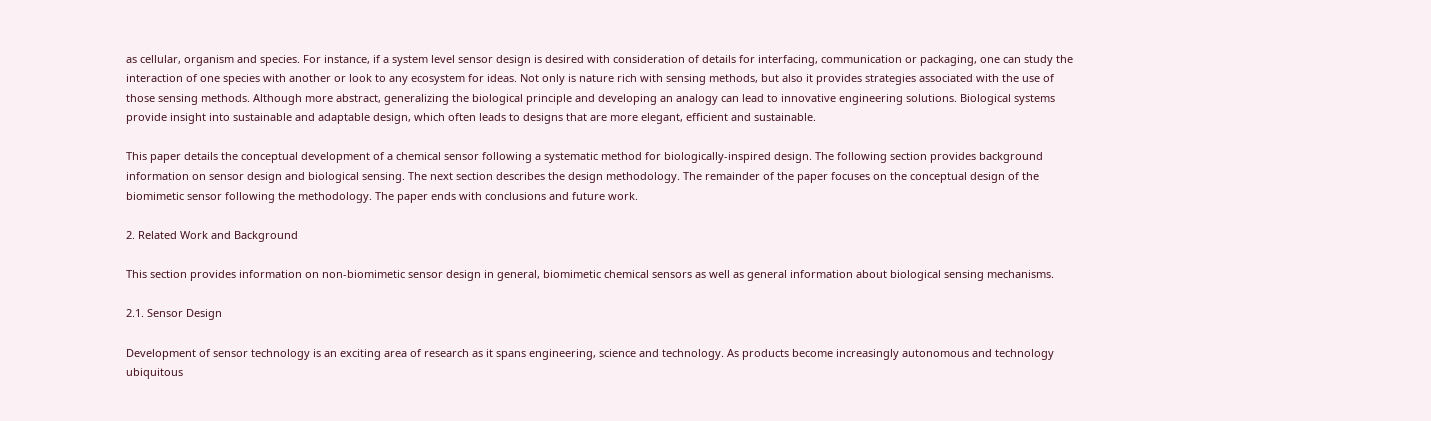as cellular, organism and species. For instance, if a system level sensor design is desired with consideration of details for interfacing, communication or packaging, one can study the interaction of one species with another or look to any ecosystem for ideas. Not only is nature rich with sensing methods, but also it provides strategies associated with the use of those sensing methods. Although more abstract, generalizing the biological principle and developing an analogy can lead to innovative engineering solutions. Biological systems provide insight into sustainable and adaptable design, which often leads to designs that are more elegant, efficient and sustainable.

This paper details the conceptual development of a chemical sensor following a systematic method for biologically-inspired design. The following section provides background information on sensor design and biological sensing. The next section describes the design methodology. The remainder of the paper focuses on the conceptual design of the biomimetic sensor following the methodology. The paper ends with conclusions and future work.

2. Related Work and Background

This section provides information on non-biomimetic sensor design in general, biomimetic chemical sensors as well as general information about biological sensing mechanisms.

2.1. Sensor Design

Development of sensor technology is an exciting area of research as it spans engineering, science and technology. As products become increasingly autonomous and technology ubiquitous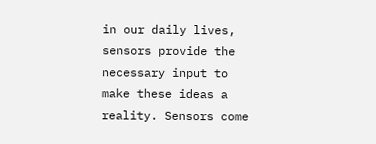in our daily lives, sensors provide the necessary input to make these ideas a reality. Sensors come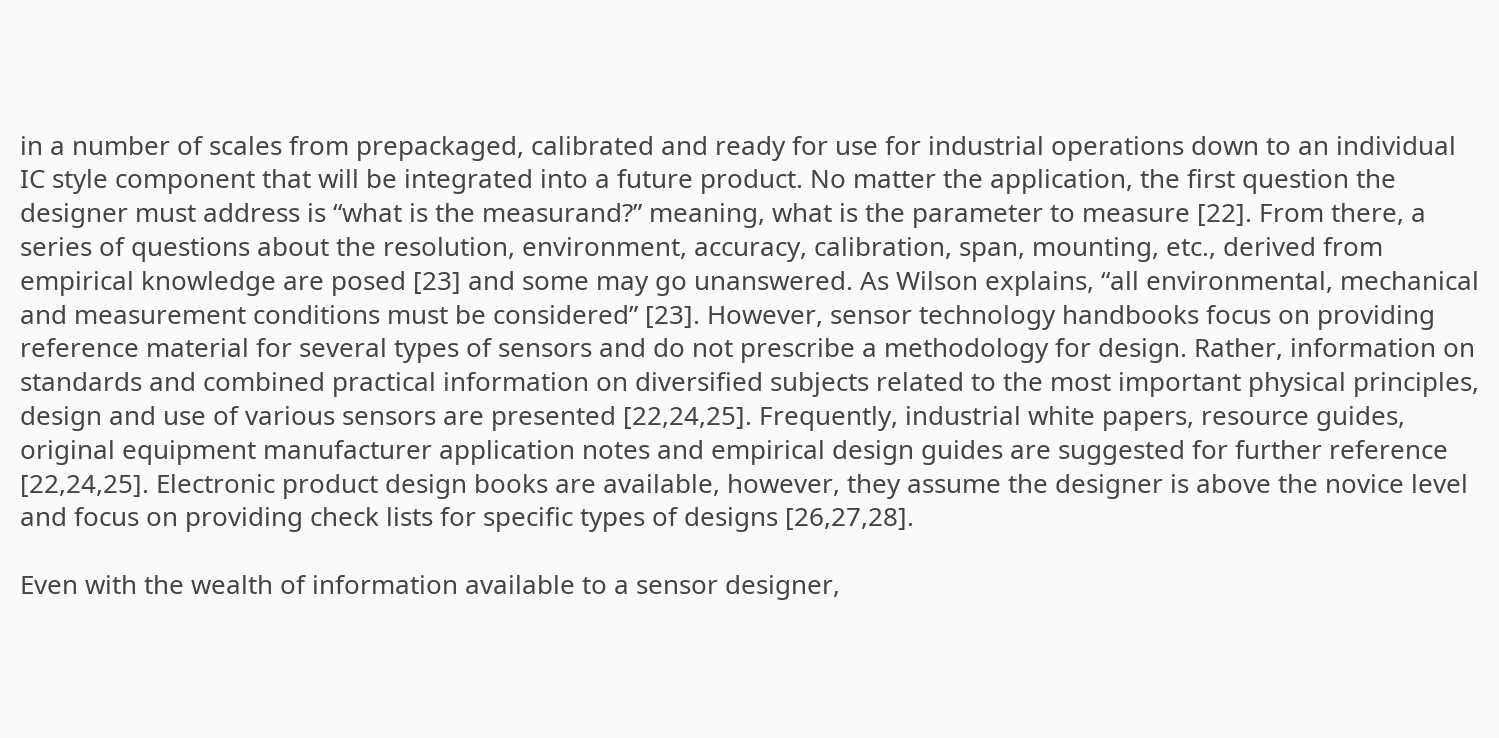in a number of scales from prepackaged, calibrated and ready for use for industrial operations down to an individual IC style component that will be integrated into a future product. No matter the application, the first question the designer must address is “what is the measurand?” meaning, what is the parameter to measure [22]. From there, a series of questions about the resolution, environment, accuracy, calibration, span, mounting, etc., derived from empirical knowledge are posed [23] and some may go unanswered. As Wilson explains, “all environmental, mechanical and measurement conditions must be considered” [23]. However, sensor technology handbooks focus on providing reference material for several types of sensors and do not prescribe a methodology for design. Rather, information on standards and combined practical information on diversified subjects related to the most important physical principles, design and use of various sensors are presented [22,24,25]. Frequently, industrial white papers, resource guides, original equipment manufacturer application notes and empirical design guides are suggested for further reference [22,24,25]. Electronic product design books are available, however, they assume the designer is above the novice level and focus on providing check lists for specific types of designs [26,27,28].

Even with the wealth of information available to a sensor designer,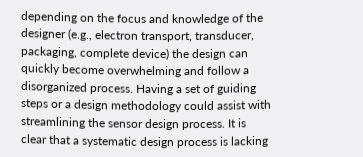depending on the focus and knowledge of the designer (e.g., electron transport, transducer, packaging, complete device) the design can quickly become overwhelming and follow a disorganized process. Having a set of guiding steps or a design methodology could assist with streamlining the sensor design process. It is clear that a systematic design process is lacking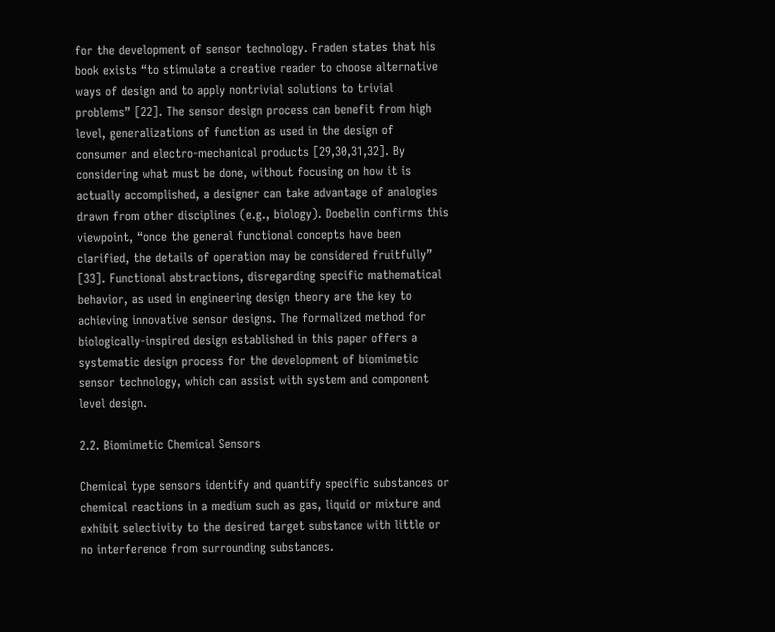for the development of sensor technology. Fraden states that his book exists “to stimulate a creative reader to choose alternative ways of design and to apply nontrivial solutions to trivial problems” [22]. The sensor design process can benefit from high level, generalizations of function as used in the design of consumer and electro-mechanical products [29,30,31,32]. By considering what must be done, without focusing on how it is actually accomplished, a designer can take advantage of analogies drawn from other disciplines (e.g., biology). Doebelin confirms this viewpoint, “once the general functional concepts have been clarified, the details of operation may be considered fruitfully” [33]. Functional abstractions, disregarding specific mathematical behavior, as used in engineering design theory are the key to achieving innovative sensor designs. The formalized method for biologically-inspired design established in this paper offers a systematic design process for the development of biomimetic sensor technology, which can assist with system and component level design.

2.2. Biomimetic Chemical Sensors

Chemical type sensors identify and quantify specific substances or chemical reactions in a medium such as gas, liquid or mixture and exhibit selectivity to the desired target substance with little or no interference from surrounding substances.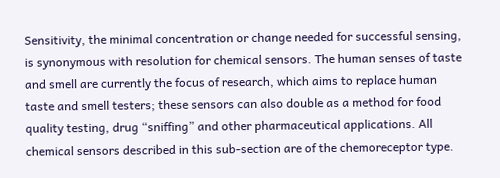Sensitivity, the minimal concentration or change needed for successful sensing, is synonymous with resolution for chemical sensors. The human senses of taste and smell are currently the focus of research, which aims to replace human taste and smell testers; these sensors can also double as a method for food quality testing, drug “sniffing” and other pharmaceutical applications. All chemical sensors described in this sub-section are of the chemoreceptor type.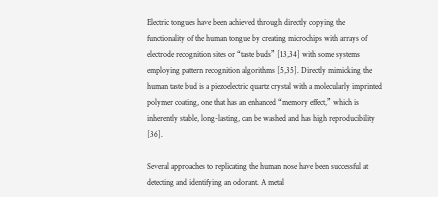Electric tongues have been achieved through directly copying the functionality of the human tongue by creating microchips with arrays of electrode recognition sites or “taste buds” [13,34] with some systems employing pattern recognition algorithms [5,35]. Directly mimicking the human taste bud is a piezoelectric quartz crystal with a molecularly imprinted polymer coating, one that has an enhanced “memory effect,” which is inherently stable, long-lasting, can be washed and has high reproducibility [36].

Several approaches to replicating the human nose have been successful at detecting and identifying an odorant. A metal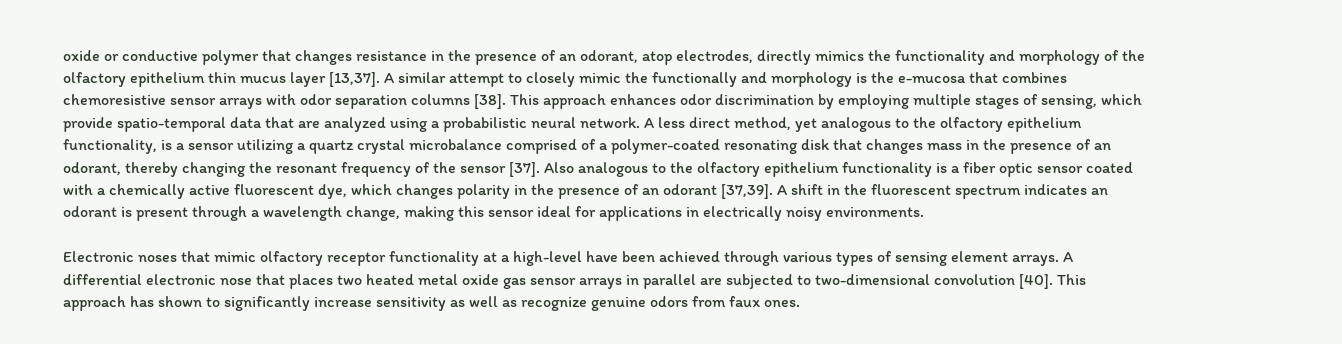oxide or conductive polymer that changes resistance in the presence of an odorant, atop electrodes, directly mimics the functionality and morphology of the olfactory epithelium thin mucus layer [13,37]. A similar attempt to closely mimic the functionally and morphology is the e-mucosa that combines chemoresistive sensor arrays with odor separation columns [38]. This approach enhances odor discrimination by employing multiple stages of sensing, which provide spatio-temporal data that are analyzed using a probabilistic neural network. A less direct method, yet analogous to the olfactory epithelium functionality, is a sensor utilizing a quartz crystal microbalance comprised of a polymer-coated resonating disk that changes mass in the presence of an odorant, thereby changing the resonant frequency of the sensor [37]. Also analogous to the olfactory epithelium functionality is a fiber optic sensor coated with a chemically active fluorescent dye, which changes polarity in the presence of an odorant [37,39]. A shift in the fluorescent spectrum indicates an odorant is present through a wavelength change, making this sensor ideal for applications in electrically noisy environments.

Electronic noses that mimic olfactory receptor functionality at a high-level have been achieved through various types of sensing element arrays. A differential electronic nose that places two heated metal oxide gas sensor arrays in parallel are subjected to two-dimensional convolution [40]. This approach has shown to significantly increase sensitivity as well as recognize genuine odors from faux ones.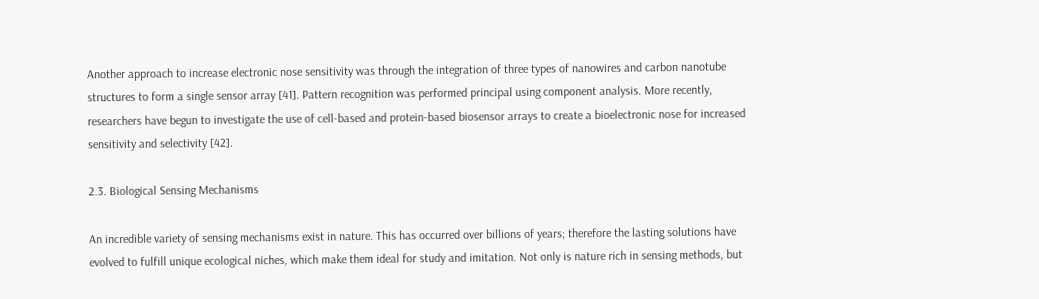Another approach to increase electronic nose sensitivity was through the integration of three types of nanowires and carbon nanotube structures to form a single sensor array [41]. Pattern recognition was performed principal using component analysis. More recently, researchers have begun to investigate the use of cell-based and protein-based biosensor arrays to create a bioelectronic nose for increased sensitivity and selectivity [42].

2.3. Biological Sensing Mechanisms

An incredible variety of sensing mechanisms exist in nature. This has occurred over billions of years; therefore the lasting solutions have evolved to fulfill unique ecological niches, which make them ideal for study and imitation. Not only is nature rich in sensing methods, but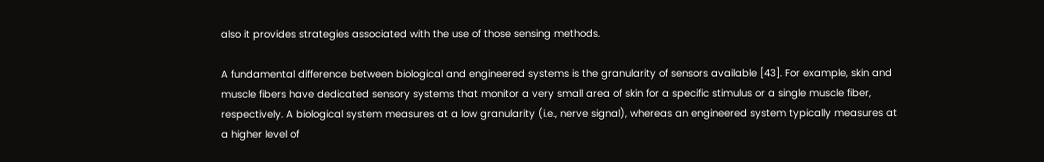also it provides strategies associated with the use of those sensing methods.

A fundamental difference between biological and engineered systems is the granularity of sensors available [43]. For example, skin and muscle fibers have dedicated sensory systems that monitor a very small area of skin for a specific stimulus or a single muscle fiber, respectively. A biological system measures at a low granularity (i.e., nerve signal), whereas an engineered system typically measures at a higher level of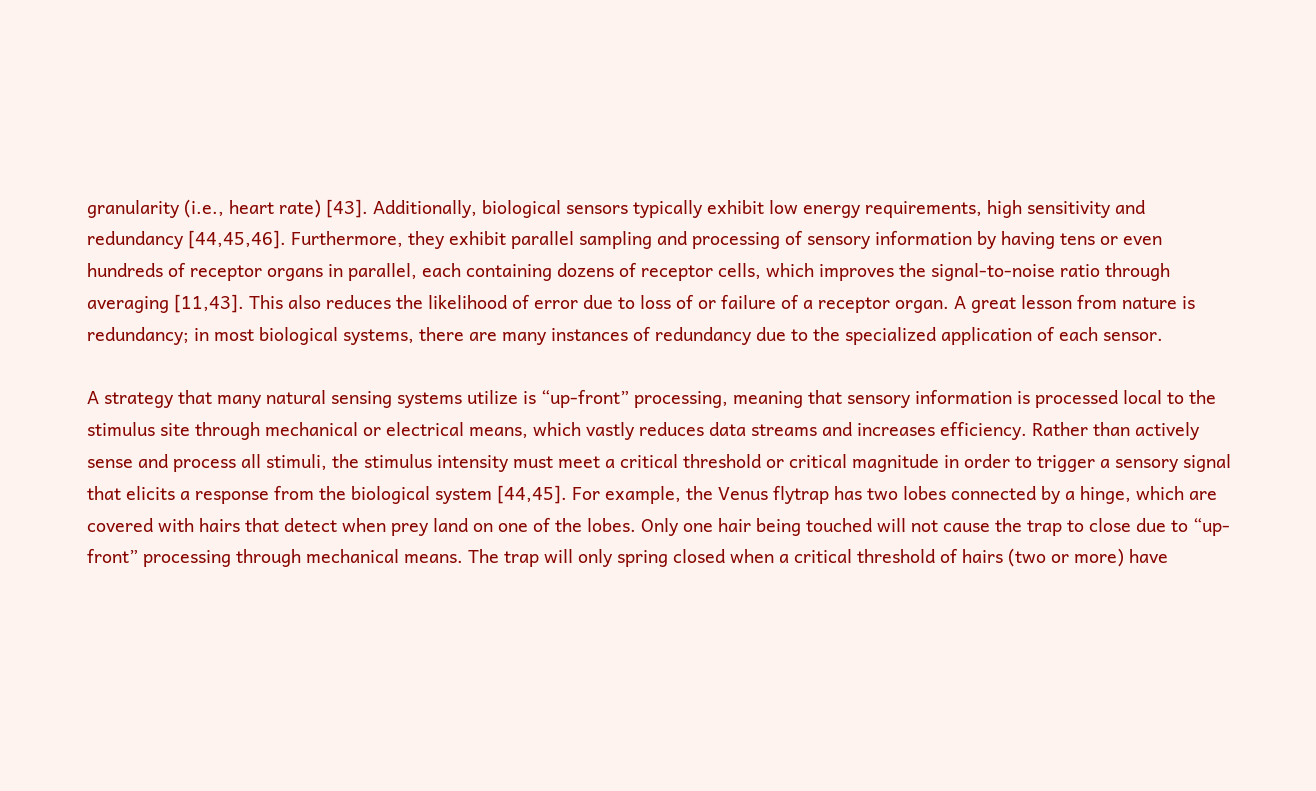granularity (i.e., heart rate) [43]. Additionally, biological sensors typically exhibit low energy requirements, high sensitivity and redundancy [44,45,46]. Furthermore, they exhibit parallel sampling and processing of sensory information by having tens or even hundreds of receptor organs in parallel, each containing dozens of receptor cells, which improves the signal-to-noise ratio through averaging [11,43]. This also reduces the likelihood of error due to loss of or failure of a receptor organ. A great lesson from nature is redundancy; in most biological systems, there are many instances of redundancy due to the specialized application of each sensor.

A strategy that many natural sensing systems utilize is “up-front” processing, meaning that sensory information is processed local to the stimulus site through mechanical or electrical means, which vastly reduces data streams and increases efficiency. Rather than actively sense and process all stimuli, the stimulus intensity must meet a critical threshold or critical magnitude in order to trigger a sensory signal that elicits a response from the biological system [44,45]. For example, the Venus flytrap has two lobes connected by a hinge, which are covered with hairs that detect when prey land on one of the lobes. Only one hair being touched will not cause the trap to close due to “up-front” processing through mechanical means. The trap will only spring closed when a critical threshold of hairs (two or more) have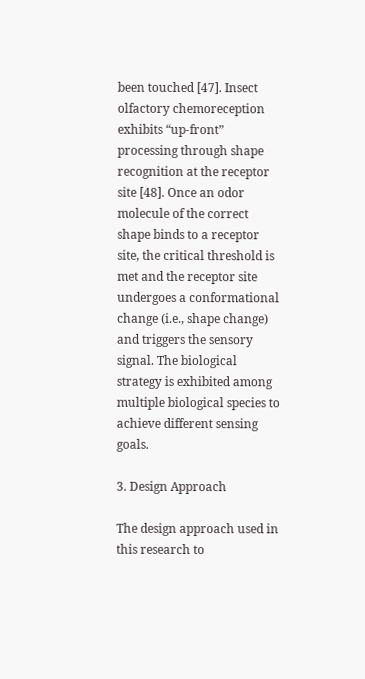been touched [47]. Insect olfactory chemoreception exhibits “up-front” processing through shape recognition at the receptor site [48]. Once an odor molecule of the correct shape binds to a receptor site, the critical threshold is met and the receptor site undergoes a conformational change (i.e., shape change) and triggers the sensory signal. The biological strategy is exhibited among multiple biological species to achieve different sensing goals.

3. Design Approach

The design approach used in this research to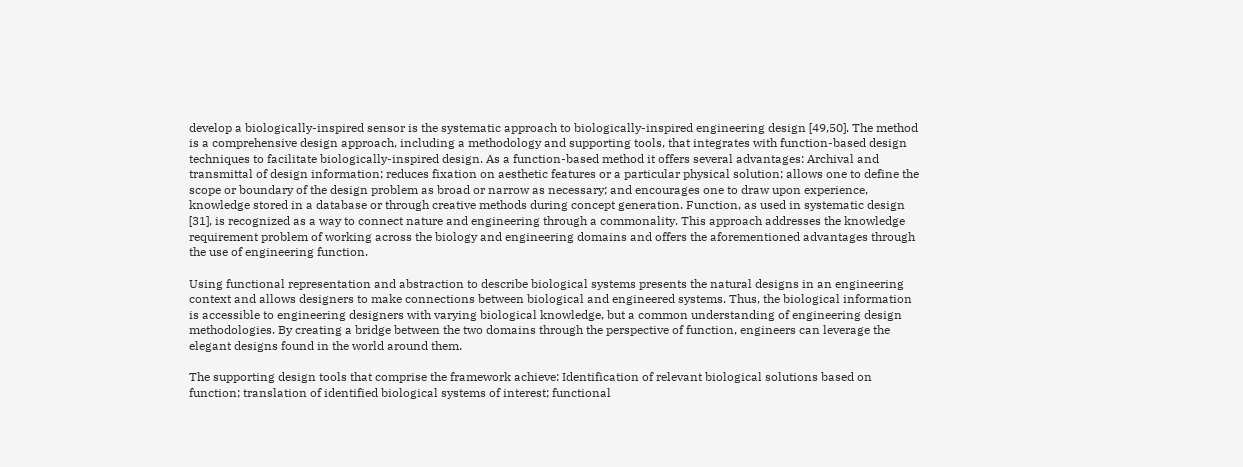develop a biologically-inspired sensor is the systematic approach to biologically-inspired engineering design [49,50]. The method is a comprehensive design approach, including a methodology and supporting tools, that integrates with function-based design techniques to facilitate biologically-inspired design. As a function-based method it offers several advantages: Archival and transmittal of design information; reduces fixation on aesthetic features or a particular physical solution; allows one to define the scope or boundary of the design problem as broad or narrow as necessary; and encourages one to draw upon experience, knowledge stored in a database or through creative methods during concept generation. Function, as used in systematic design [31], is recognized as a way to connect nature and engineering through a commonality. This approach addresses the knowledge requirement problem of working across the biology and engineering domains and offers the aforementioned advantages through the use of engineering function.

Using functional representation and abstraction to describe biological systems presents the natural designs in an engineering context and allows designers to make connections between biological and engineered systems. Thus, the biological information is accessible to engineering designers with varying biological knowledge, but a common understanding of engineering design methodologies. By creating a bridge between the two domains through the perspective of function, engineers can leverage the elegant designs found in the world around them.

The supporting design tools that comprise the framework achieve: Identification of relevant biological solutions based on function; translation of identified biological systems of interest; functional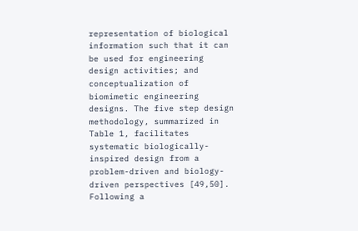representation of biological information such that it can be used for engineering design activities; and conceptualization of biomimetic engineering designs. The five step design methodology, summarized in Table 1, facilitates systematic biologically-inspired design from a problem-driven and biology-driven perspectives [49,50]. Following a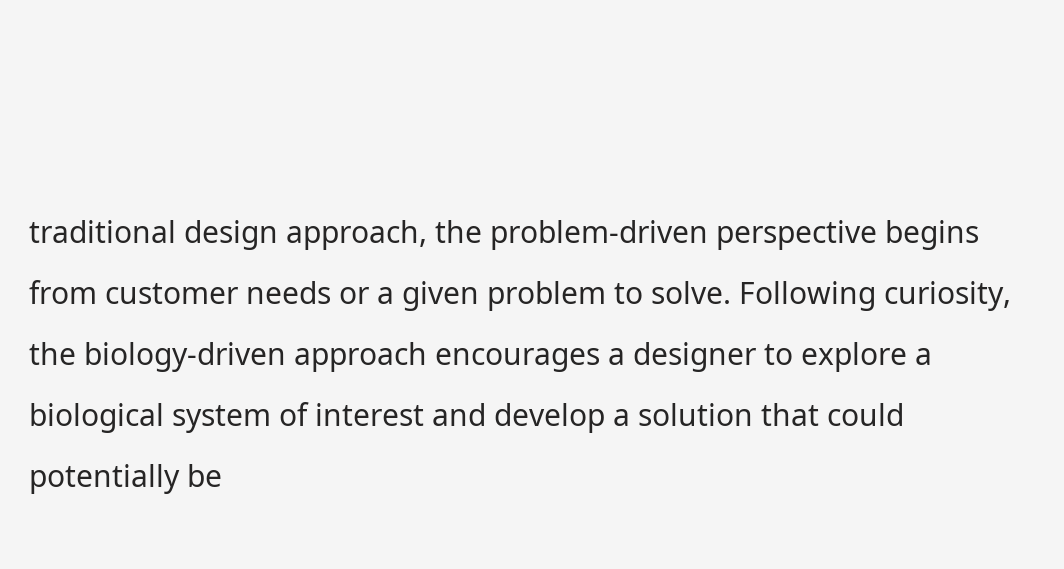traditional design approach, the problem-driven perspective begins from customer needs or a given problem to solve. Following curiosity, the biology-driven approach encourages a designer to explore a biological system of interest and develop a solution that could potentially be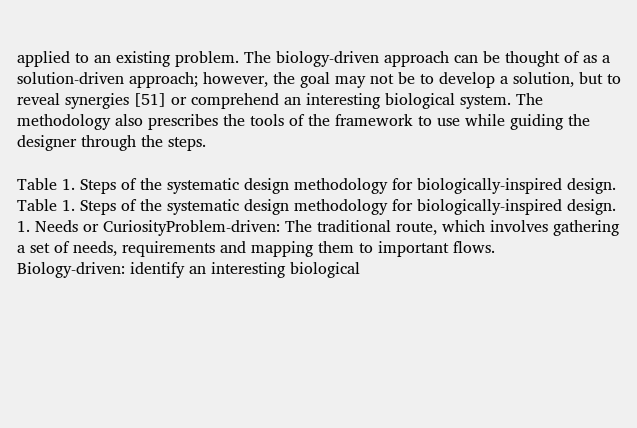applied to an existing problem. The biology-driven approach can be thought of as a solution-driven approach; however, the goal may not be to develop a solution, but to reveal synergies [51] or comprehend an interesting biological system. The methodology also prescribes the tools of the framework to use while guiding the designer through the steps.

Table 1. Steps of the systematic design methodology for biologically-inspired design.
Table 1. Steps of the systematic design methodology for biologically-inspired design.
1. Needs or CuriosityProblem-driven: The traditional route, which involves gathering a set of needs, requirements and mapping them to important flows.
Biology-driven: identify an interesting biological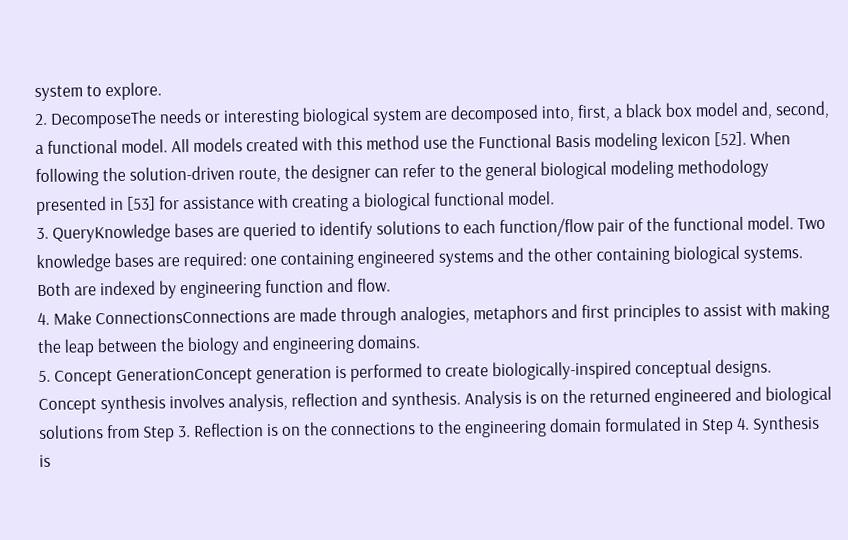system to explore.
2. DecomposeThe needs or interesting biological system are decomposed into, first, a black box model and, second, a functional model. All models created with this method use the Functional Basis modeling lexicon [52]. When following the solution-driven route, the designer can refer to the general biological modeling methodology presented in [53] for assistance with creating a biological functional model.
3. QueryKnowledge bases are queried to identify solutions to each function/flow pair of the functional model. Two knowledge bases are required: one containing engineered systems and the other containing biological systems. Both are indexed by engineering function and flow.
4. Make ConnectionsConnections are made through analogies, metaphors and first principles to assist with making the leap between the biology and engineering domains.
5. Concept GenerationConcept generation is performed to create biologically-inspired conceptual designs. Concept synthesis involves analysis, reflection and synthesis. Analysis is on the returned engineered and biological solutions from Step 3. Reflection is on the connections to the engineering domain formulated in Step 4. Synthesis is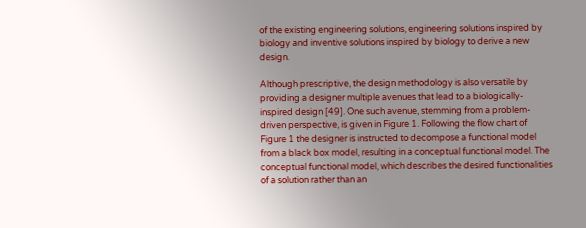of the existing engineering solutions, engineering solutions inspired by biology and inventive solutions inspired by biology to derive a new design.

Although prescriptive, the design methodology is also versatile by providing a designer multiple avenues that lead to a biologically-inspired design [49]. One such avenue, stemming from a problem-driven perspective, is given in Figure 1. Following the flow chart of Figure 1 the designer is instructed to decompose a functional model from a black box model, resulting in a conceptual functional model. The conceptual functional model, which describes the desired functionalities of a solution rather than an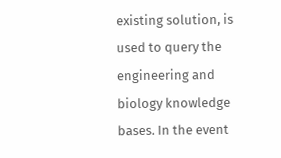existing solution, is used to query the engineering and biology knowledge bases. In the event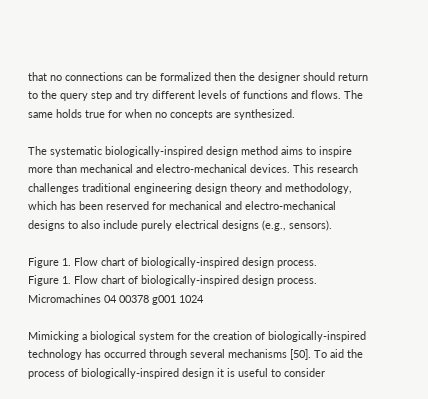that no connections can be formalized then the designer should return to the query step and try different levels of functions and flows. The same holds true for when no concepts are synthesized.

The systematic biologically-inspired design method aims to inspire more than mechanical and electro-mechanical devices. This research challenges traditional engineering design theory and methodology, which has been reserved for mechanical and electro-mechanical designs to also include purely electrical designs (e.g., sensors).

Figure 1. Flow chart of biologically-inspired design process.
Figure 1. Flow chart of biologically-inspired design process.
Micromachines 04 00378 g001 1024

Mimicking a biological system for the creation of biologically-inspired technology has occurred through several mechanisms [50]. To aid the process of biologically-inspired design it is useful to consider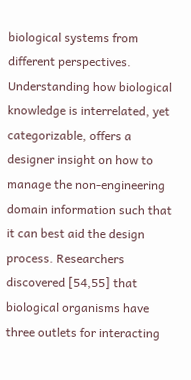biological systems from different perspectives. Understanding how biological knowledge is interrelated, yet categorizable, offers a designer insight on how to manage the non-engineering domain information such that it can best aid the design process. Researchers discovered [54,55] that biological organisms have three outlets for interacting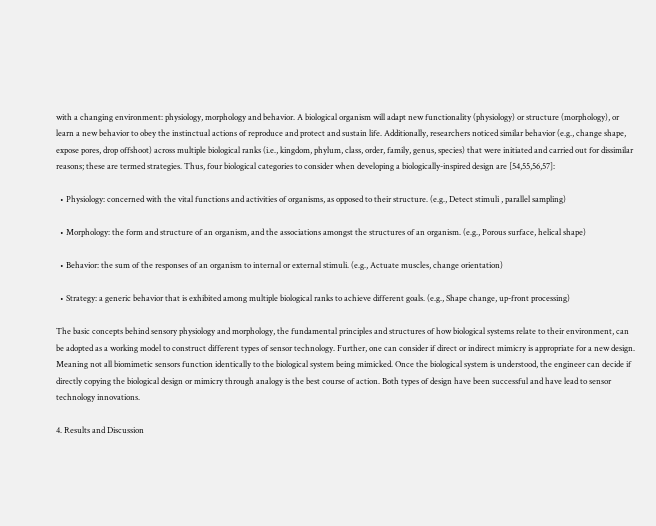with a changing environment: physiology, morphology and behavior. A biological organism will adapt new functionality (physiology) or structure (morphology), or learn a new behavior to obey the instinctual actions of reproduce and protect and sustain life. Additionally, researchers noticed similar behavior (e.g., change shape, expose pores, drop offshoot) across multiple biological ranks (i.e., kingdom, phylum, class, order, family, genus, species) that were initiated and carried out for dissimilar reasons; these are termed strategies. Thus, four biological categories to consider when developing a biologically-inspired design are [54,55,56,57]:

  • Physiology: concerned with the vital functions and activities of organisms, as opposed to their structure. (e.g., Detect stimuli , parallel sampling)

  • Morphology: the form and structure of an organism, and the associations amongst the structures of an organism. (e.g., Porous surface, helical shape)

  • Behavior: the sum of the responses of an organism to internal or external stimuli. (e.g., Actuate muscles, change orientation)

  • Strategy: a generic behavior that is exhibited among multiple biological ranks to achieve different goals. (e.g., Shape change, up-front processing)

The basic concepts behind sensory physiology and morphology, the fundamental principles and structures of how biological systems relate to their environment, can be adopted as a working model to construct different types of sensor technology. Further, one can consider if direct or indirect mimicry is appropriate for a new design. Meaning not all biomimetic sensors function identically to the biological system being mimicked. Once the biological system is understood, the engineer can decide if directly copying the biological design or mimicry through analogy is the best course of action. Both types of design have been successful and have lead to sensor technology innovations.

4. Results and Discussion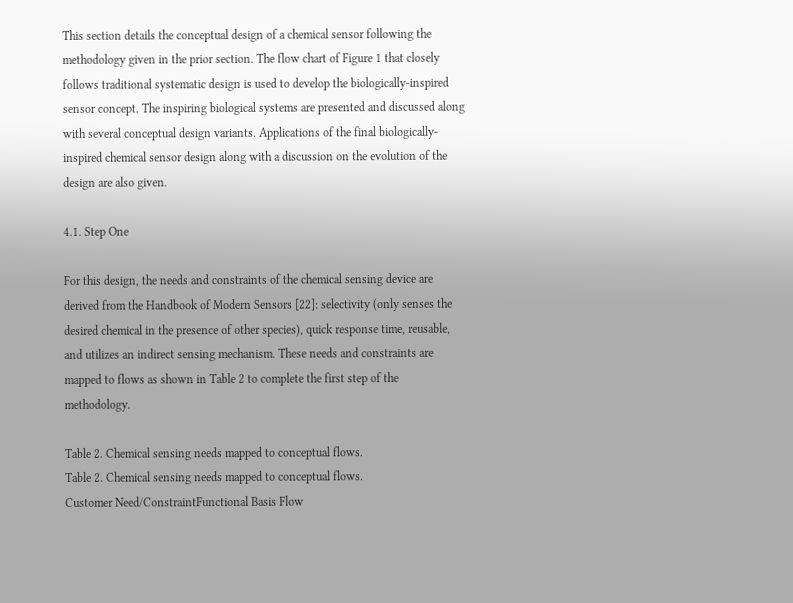This section details the conceptual design of a chemical sensor following the methodology given in the prior section. The flow chart of Figure 1 that closely follows traditional systematic design is used to develop the biologically-inspired sensor concept. The inspiring biological systems are presented and discussed along with several conceptual design variants. Applications of the final biologically-inspired chemical sensor design along with a discussion on the evolution of the design are also given.

4.1. Step One

For this design, the needs and constraints of the chemical sensing device are derived from the Handbook of Modern Sensors [22]: selectivity (only senses the desired chemical in the presence of other species), quick response time, reusable, and utilizes an indirect sensing mechanism. These needs and constraints are mapped to flows as shown in Table 2 to complete the first step of the methodology.

Table 2. Chemical sensing needs mapped to conceptual flows.
Table 2. Chemical sensing needs mapped to conceptual flows.
Customer Need/ConstraintFunctional Basis Flow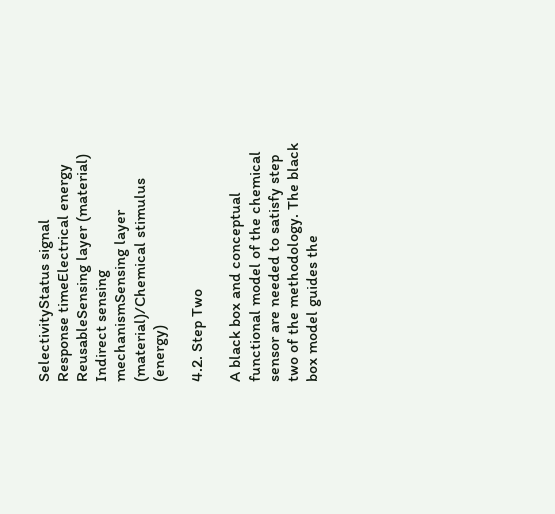SelectivityStatus signal
Response timeElectrical energy
ReusableSensing layer (material)
Indirect sensing mechanismSensing layer (material)/Chemical stimulus (energy)

4.2. Step Two

A black box and conceptual functional model of the chemical sensor are needed to satisfy step two of the methodology. The black box model guides the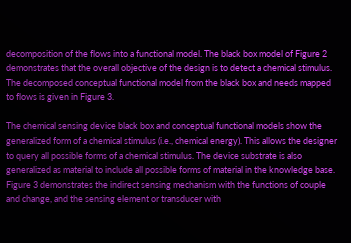decomposition of the flows into a functional model. The black box model of Figure 2 demonstrates that the overall objective of the design is to detect a chemical stimulus. The decomposed conceptual functional model from the black box and needs mapped to flows is given in Figure 3.

The chemical sensing device black box and conceptual functional models show the generalized form of a chemical stimulus (i.e., chemical energy). This allows the designer to query all possible forms of a chemical stimulus. The device substrate is also generalized as material to include all possible forms of material in the knowledge base. Figure 3 demonstrates the indirect sensing mechanism with the functions of couple and change, and the sensing element or transducer with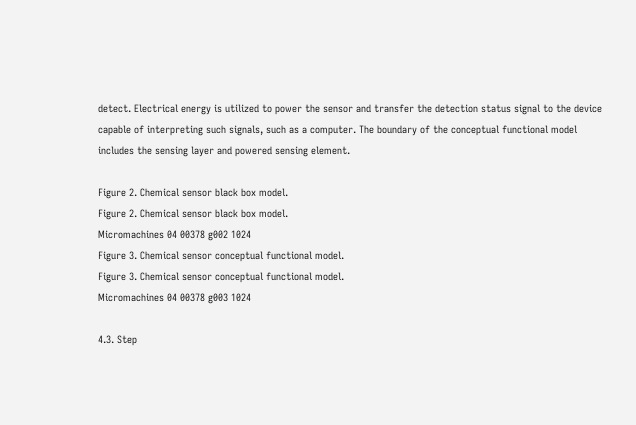detect. Electrical energy is utilized to power the sensor and transfer the detection status signal to the device capable of interpreting such signals, such as a computer. The boundary of the conceptual functional model includes the sensing layer and powered sensing element.

Figure 2. Chemical sensor black box model.
Figure 2. Chemical sensor black box model.
Micromachines 04 00378 g002 1024
Figure 3. Chemical sensor conceptual functional model.
Figure 3. Chemical sensor conceptual functional model.
Micromachines 04 00378 g003 1024

4.3. Step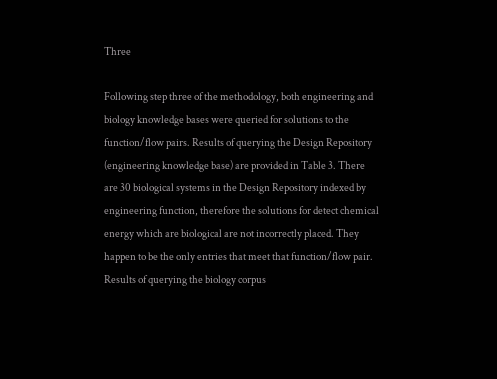Three

Following step three of the methodology, both engineering and biology knowledge bases were queried for solutions to the function/flow pairs. Results of querying the Design Repository (engineering knowledge base) are provided in Table 3. There are 30 biological systems in the Design Repository indexed by engineering function, therefore the solutions for detect chemical energy which are biological are not incorrectly placed. They happen to be the only entries that meet that function/flow pair. Results of querying the biology corpus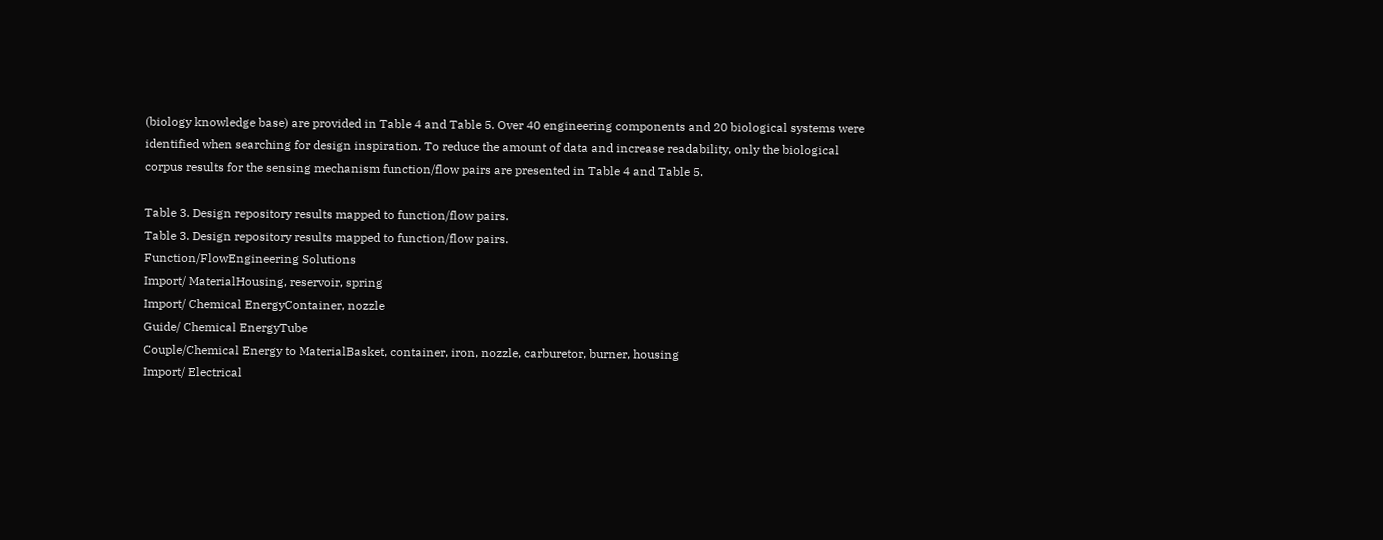(biology knowledge base) are provided in Table 4 and Table 5. Over 40 engineering components and 20 biological systems were identified when searching for design inspiration. To reduce the amount of data and increase readability, only the biological corpus results for the sensing mechanism function/flow pairs are presented in Table 4 and Table 5.

Table 3. Design repository results mapped to function/flow pairs.
Table 3. Design repository results mapped to function/flow pairs.
Function/FlowEngineering Solutions
Import/ MaterialHousing, reservoir, spring
Import/ Chemical EnergyContainer, nozzle
Guide/ Chemical EnergyTube
Couple/Chemical Energy to MaterialBasket, container, iron, nozzle, carburetor, burner, housing
Import/ Electrical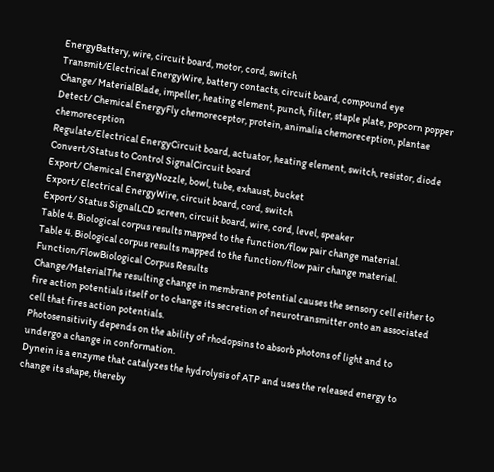EnergyBattery, wire, circuit board, motor, cord, switch
Transmit/Electrical EnergyWire, battery contacts, circuit board, compound eye
Change/ MaterialBlade, impeller, heating element, punch, filter, staple plate, popcorn popper
Detect/ Chemical EnergyFly chemoreceptor, protein, animalia chemoreception, plantae chemoreception
Regulate/Electrical EnergyCircuit board, actuator, heating element, switch, resistor, diode
Convert/Status to Control SignalCircuit board
Export/ Chemical EnergyNozzle, bowl, tube, exhaust, bucket
Export/ Electrical EnergyWire, circuit board, cord, switch
Export/ Status SignalLCD screen, circuit board, wire, cord, level, speaker
Table 4. Biological corpus results mapped to the function/flow pair change material.
Table 4. Biological corpus results mapped to the function/flow pair change material.
Function/FlowBiological Corpus Results
Change/MaterialThe resulting change in membrane potential causes the sensory cell either to fire action potentials itself or to change its secretion of neurotransmitter onto an associated cell that fires action potentials.
Photosensitivity depends on the ability of rhodopsins to absorb photons of light and to undergo a change in conformation.
Dynein is a enzyme that catalyzes the hydrolysis of ATP and uses the released energy to change its shape, thereby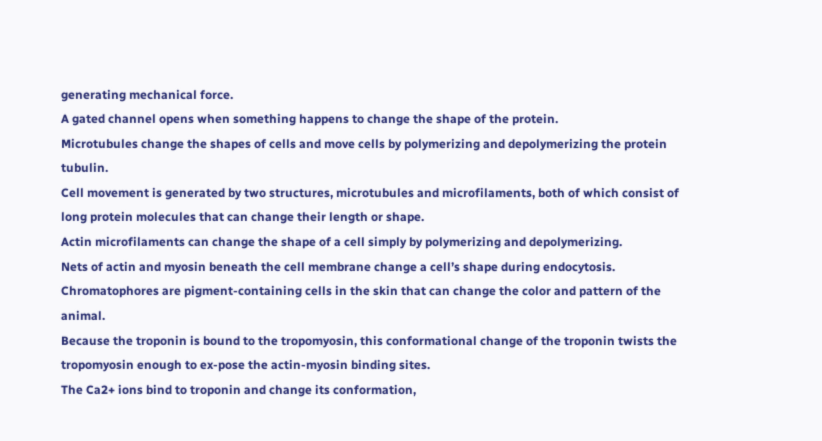generating mechanical force.
A gated channel opens when something happens to change the shape of the protein.
Microtubules change the shapes of cells and move cells by polymerizing and depolymerizing the protein tubulin.
Cell movement is generated by two structures, microtubules and microfilaments, both of which consist of long protein molecules that can change their length or shape.
Actin microfilaments can change the shape of a cell simply by polymerizing and depolymerizing.
Nets of actin and myosin beneath the cell membrane change a cell’s shape during endocytosis.
Chromatophores are pigment-containing cells in the skin that can change the color and pattern of the animal.
Because the troponin is bound to the tropomyosin, this conformational change of the troponin twists the tropomyosin enough to ex-pose the actin-myosin binding sites.
The Ca2+ ions bind to troponin and change its conformation,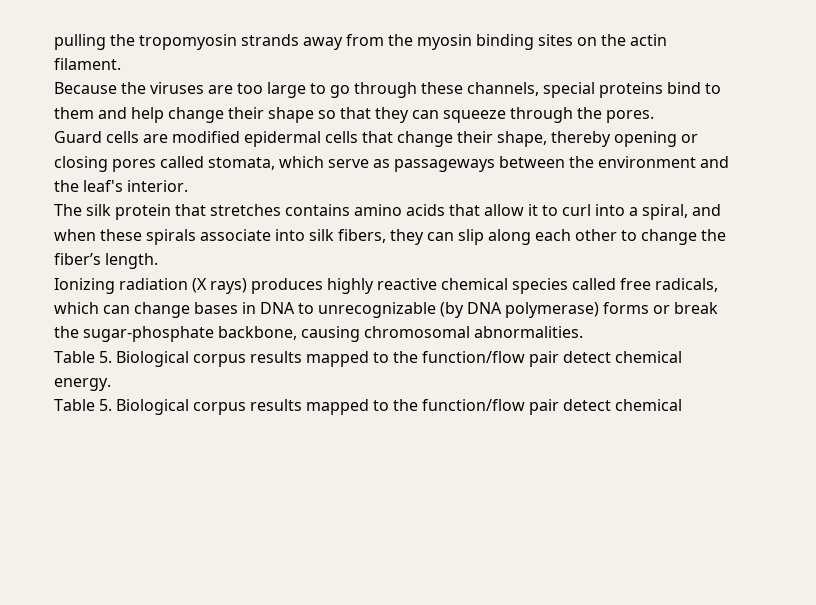pulling the tropomyosin strands away from the myosin binding sites on the actin filament.
Because the viruses are too large to go through these channels, special proteins bind to them and help change their shape so that they can squeeze through the pores.
Guard cells are modified epidermal cells that change their shape, thereby opening or closing pores called stomata, which serve as passageways between the environment and the leaf's interior.
The silk protein that stretches contains amino acids that allow it to curl into a spiral, and when these spirals associate into silk fibers, they can slip along each other to change the fiber’s length.
Ionizing radiation (X rays) produces highly reactive chemical species called free radicals, which can change bases in DNA to unrecognizable (by DNA polymerase) forms or break the sugar-phosphate backbone, causing chromosomal abnormalities.
Table 5. Biological corpus results mapped to the function/flow pair detect chemical energy.
Table 5. Biological corpus results mapped to the function/flow pair detect chemical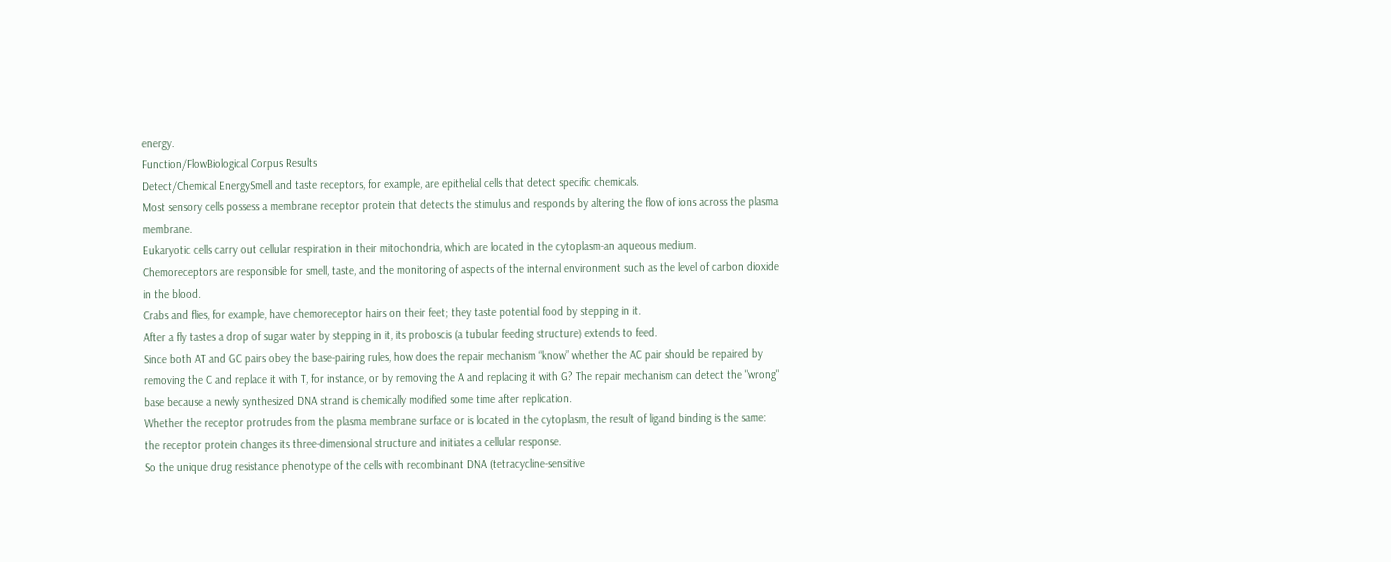energy.
Function/FlowBiological Corpus Results
Detect/Chemical EnergySmell and taste receptors, for example, are epithelial cells that detect specific chemicals.
Most sensory cells possess a membrane receptor protein that detects the stimulus and responds by altering the flow of ions across the plasma membrane.
Eukaryotic cells carry out cellular respiration in their mitochondria, which are located in the cytoplasm-an aqueous medium.
Chemoreceptors are responsible for smell, taste, and the monitoring of aspects of the internal environment such as the level of carbon dioxide in the blood.
Crabs and flies, for example, have chemoreceptor hairs on their feet; they taste potential food by stepping in it.
After a fly tastes a drop of sugar water by stepping in it, its proboscis (a tubular feeding structure) extends to feed.
Since both AT and GC pairs obey the base-pairing rules, how does the repair mechanism “know” whether the AC pair should be repaired by removing the C and replace it with T, for instance, or by removing the A and replacing it with G? The repair mechanism can detect the "wrong" base because a newly synthesized DNA strand is chemically modified some time after replication.
Whether the receptor protrudes from the plasma membrane surface or is located in the cytoplasm, the result of ligand binding is the same: the receptor protein changes its three-dimensional structure and initiates a cellular response.
So the unique drug resistance phenotype of the cells with recombinant DNA (tetracycline-sensitive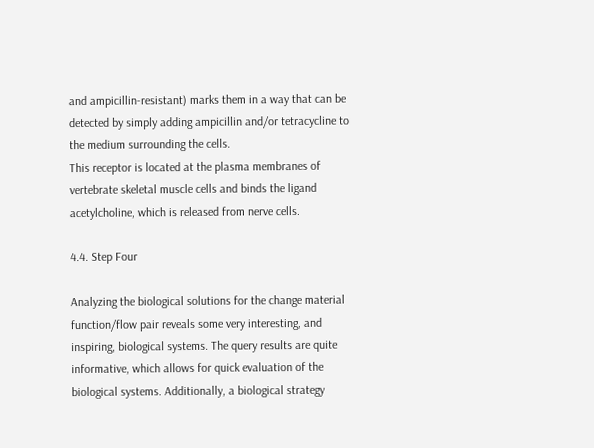and ampicillin-resistant) marks them in a way that can be detected by simply adding ampicillin and/or tetracycline to the medium surrounding the cells.
This receptor is located at the plasma membranes of vertebrate skeletal muscle cells and binds the ligand acetylcholine, which is released from nerve cells.

4.4. Step Four

Analyzing the biological solutions for the change material function/flow pair reveals some very interesting, and inspiring, biological systems. The query results are quite informative, which allows for quick evaluation of the biological systems. Additionally, a biological strategy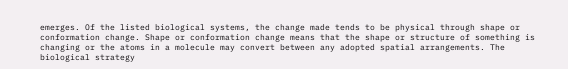emerges. Of the listed biological systems, the change made tends to be physical through shape or conformation change. Shape or conformation change means that the shape or structure of something is changing or the atoms in a molecule may convert between any adopted spatial arrangements. The biological strategy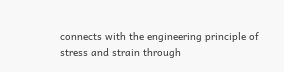connects with the engineering principle of stress and strain through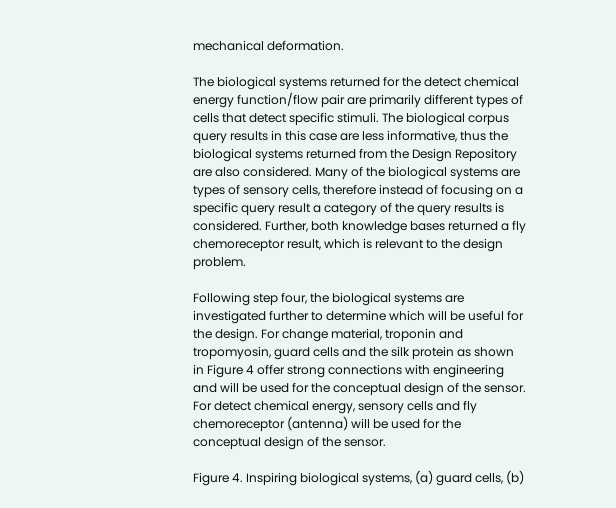mechanical deformation.

The biological systems returned for the detect chemical energy function/flow pair are primarily different types of cells that detect specific stimuli. The biological corpus query results in this case are less informative, thus the biological systems returned from the Design Repository are also considered. Many of the biological systems are types of sensory cells, therefore instead of focusing on a specific query result a category of the query results is considered. Further, both knowledge bases returned a fly chemoreceptor result, which is relevant to the design problem.

Following step four, the biological systems are investigated further to determine which will be useful for the design. For change material, troponin and tropomyosin, guard cells and the silk protein as shown in Figure 4 offer strong connections with engineering and will be used for the conceptual design of the sensor. For detect chemical energy, sensory cells and fly chemoreceptor (antenna) will be used for the conceptual design of the sensor.

Figure 4. Inspiring biological systems, (a) guard cells, (b)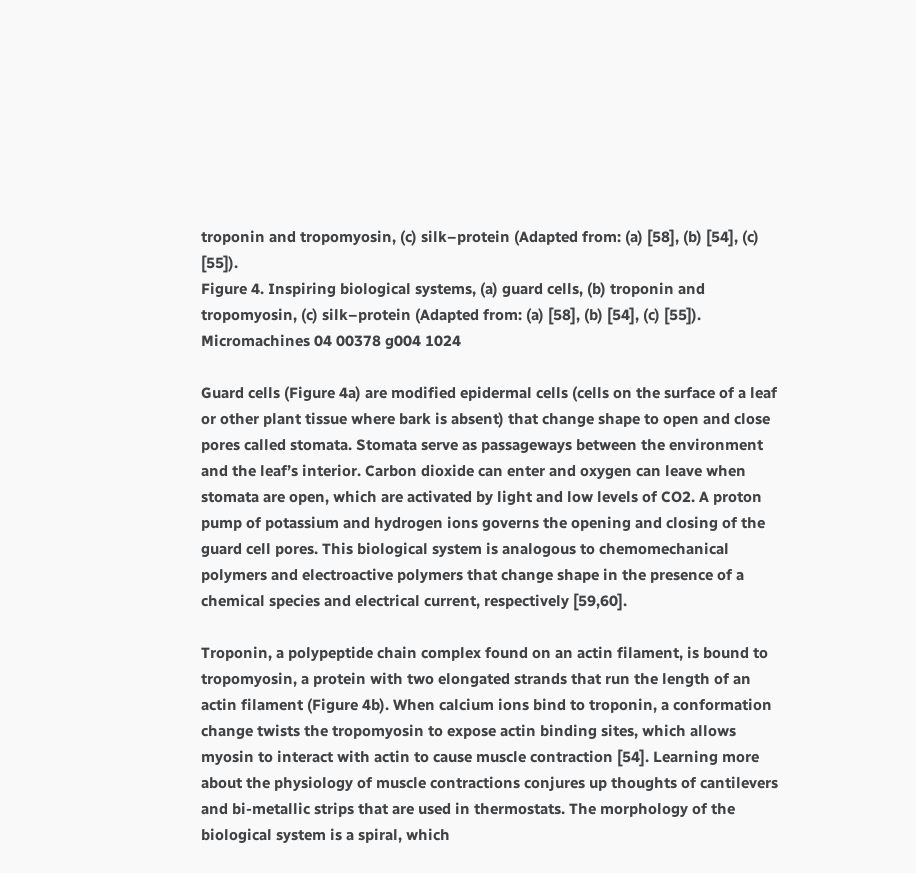troponin and tropomyosin, (c) silk–protein (Adapted from: (a) [58], (b) [54], (c) [55]).
Figure 4. Inspiring biological systems, (a) guard cells, (b) troponin and tropomyosin, (c) silk–protein (Adapted from: (a) [58], (b) [54], (c) [55]).
Micromachines 04 00378 g004 1024

Guard cells (Figure 4a) are modified epidermal cells (cells on the surface of a leaf or other plant tissue where bark is absent) that change shape to open and close pores called stomata. Stomata serve as passageways between the environment and the leaf’s interior. Carbon dioxide can enter and oxygen can leave when stomata are open, which are activated by light and low levels of CO2. A proton pump of potassium and hydrogen ions governs the opening and closing of the guard cell pores. This biological system is analogous to chemomechanical polymers and electroactive polymers that change shape in the presence of a chemical species and electrical current, respectively [59,60].

Troponin, a polypeptide chain complex found on an actin filament, is bound to tropomyosin, a protein with two elongated strands that run the length of an actin filament (Figure 4b). When calcium ions bind to troponin, a conformation change twists the tropomyosin to expose actin binding sites, which allows myosin to interact with actin to cause muscle contraction [54]. Learning more about the physiology of muscle contractions conjures up thoughts of cantilevers and bi-metallic strips that are used in thermostats. The morphology of the biological system is a spiral, which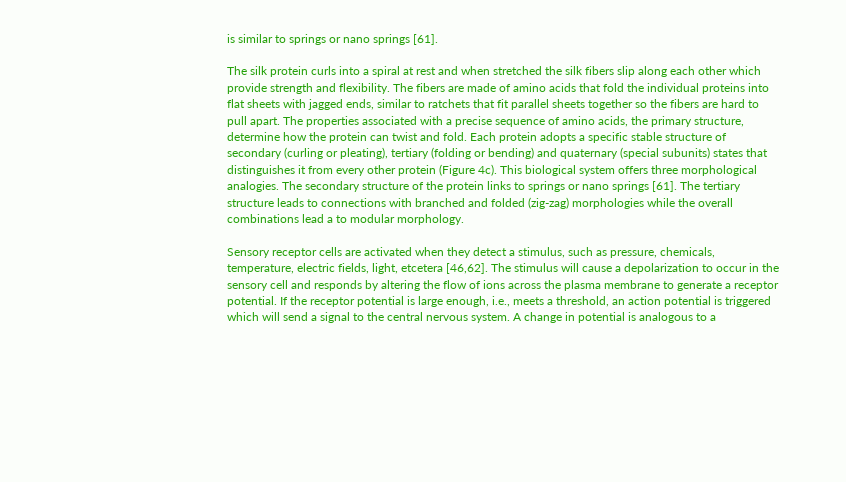is similar to springs or nano springs [61].

The silk protein curls into a spiral at rest and when stretched the silk fibers slip along each other which provide strength and flexibility. The fibers are made of amino acids that fold the individual proteins into flat sheets with jagged ends, similar to ratchets that fit parallel sheets together so the fibers are hard to pull apart. The properties associated with a precise sequence of amino acids, the primary structure, determine how the protein can twist and fold. Each protein adopts a specific stable structure of secondary (curling or pleating), tertiary (folding or bending) and quaternary (special subunits) states that distinguishes it from every other protein (Figure 4c). This biological system offers three morphological analogies. The secondary structure of the protein links to springs or nano springs [61]. The tertiary structure leads to connections with branched and folded (zig-zag) morphologies while the overall combinations lead a to modular morphology.

Sensory receptor cells are activated when they detect a stimulus, such as pressure, chemicals, temperature, electric fields, light, etcetera [46,62]. The stimulus will cause a depolarization to occur in the sensory cell and responds by altering the flow of ions across the plasma membrane to generate a receptor potential. If the receptor potential is large enough, i.e., meets a threshold, an action potential is triggered which will send a signal to the central nervous system. A change in potential is analogous to a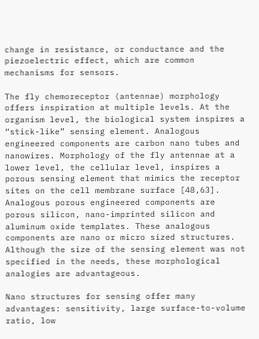change in resistance, or conductance and the piezoelectric effect, which are common mechanisms for sensors.

The fly chemoreceptor (antennae) morphology offers inspiration at multiple levels. At the organism level, the biological system inspires a “stick-like” sensing element. Analogous engineered components are carbon nano tubes and nanowires. Morphology of the fly antennae at a lower level, the cellular level, inspires a porous sensing element that mimics the receptor sites on the cell membrane surface [48,63]. Analogous porous engineered components are porous silicon, nano-imprinted silicon and aluminum oxide templates. These analogous components are nano or micro sized structures. Although the size of the sensing element was not specified in the needs, these morphological analogies are advantageous.

Nano structures for sensing offer many advantages: sensitivity, large surface-to-volume ratio, low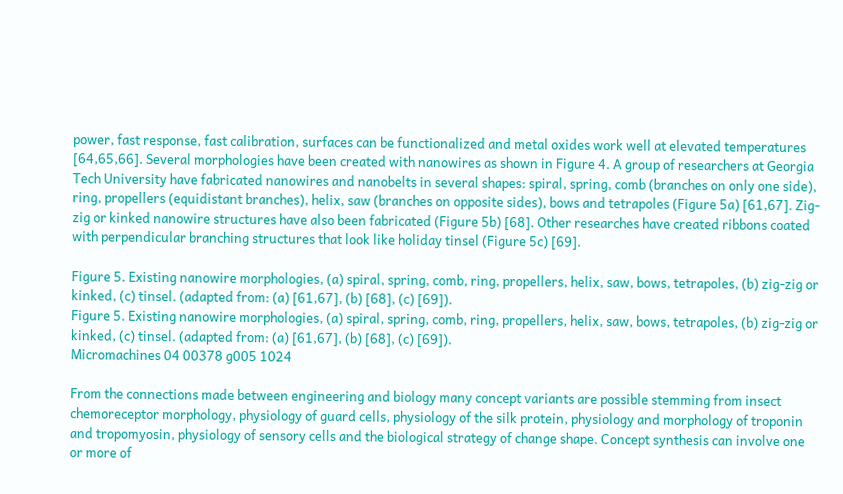power, fast response, fast calibration, surfaces can be functionalized and metal oxides work well at elevated temperatures [64,65,66]. Several morphologies have been created with nanowires as shown in Figure 4. A group of researchers at Georgia Tech University have fabricated nanowires and nanobelts in several shapes: spiral, spring, comb (branches on only one side), ring, propellers (equidistant branches), helix, saw (branches on opposite sides), bows and tetrapoles (Figure 5a) [61,67]. Zig-zig or kinked nanowire structures have also been fabricated (Figure 5b) [68]. Other researches have created ribbons coated with perpendicular branching structures that look like holiday tinsel (Figure 5c) [69].

Figure 5. Existing nanowire morphologies, (a) spiral, spring, comb, ring, propellers, helix, saw, bows, tetrapoles, (b) zig-zig or kinked, (c) tinsel. (adapted from: (a) [61,67], (b) [68], (c) [69]).
Figure 5. Existing nanowire morphologies, (a) spiral, spring, comb, ring, propellers, helix, saw, bows, tetrapoles, (b) zig-zig or kinked, (c) tinsel. (adapted from: (a) [61,67], (b) [68], (c) [69]).
Micromachines 04 00378 g005 1024

From the connections made between engineering and biology many concept variants are possible stemming from insect chemoreceptor morphology, physiology of guard cells, physiology of the silk protein, physiology and morphology of troponin and tropomyosin, physiology of sensory cells and the biological strategy of change shape. Concept synthesis can involve one or more of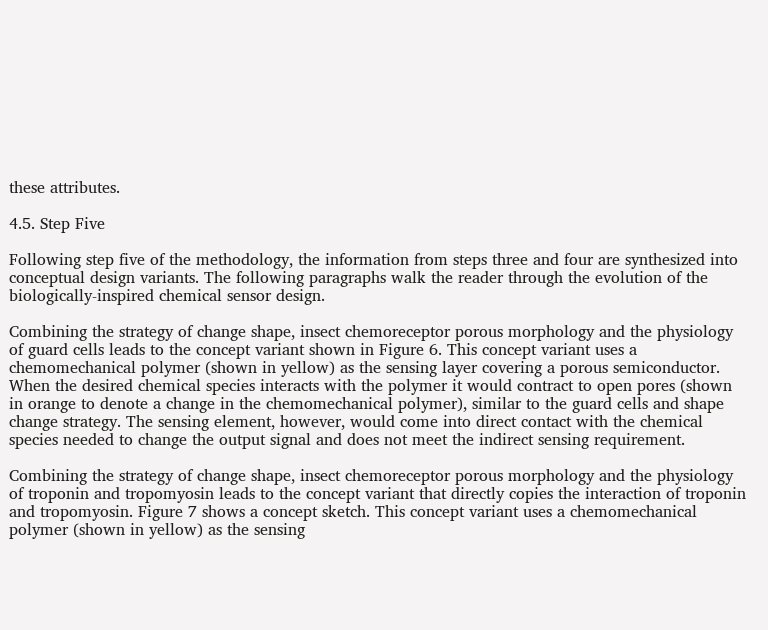these attributes.

4.5. Step Five

Following step five of the methodology, the information from steps three and four are synthesized into conceptual design variants. The following paragraphs walk the reader through the evolution of the biologically-inspired chemical sensor design.

Combining the strategy of change shape, insect chemoreceptor porous morphology and the physiology of guard cells leads to the concept variant shown in Figure 6. This concept variant uses a chemomechanical polymer (shown in yellow) as the sensing layer covering a porous semiconductor. When the desired chemical species interacts with the polymer it would contract to open pores (shown in orange to denote a change in the chemomechanical polymer), similar to the guard cells and shape change strategy. The sensing element, however, would come into direct contact with the chemical species needed to change the output signal and does not meet the indirect sensing requirement.

Combining the strategy of change shape, insect chemoreceptor porous morphology and the physiology of troponin and tropomyosin leads to the concept variant that directly copies the interaction of troponin and tropomyosin. Figure 7 shows a concept sketch. This concept variant uses a chemomechanical polymer (shown in yellow) as the sensing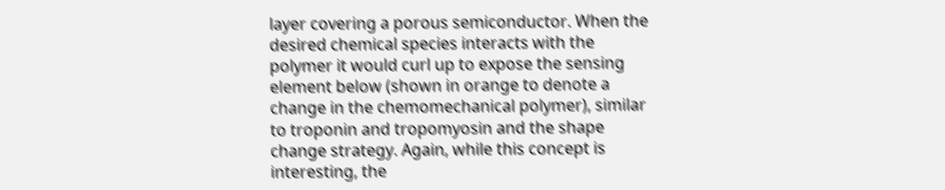layer covering a porous semiconductor. When the desired chemical species interacts with the polymer it would curl up to expose the sensing element below (shown in orange to denote a change in the chemomechanical polymer), similar to troponin and tropomyosin and the shape change strategy. Again, while this concept is interesting, the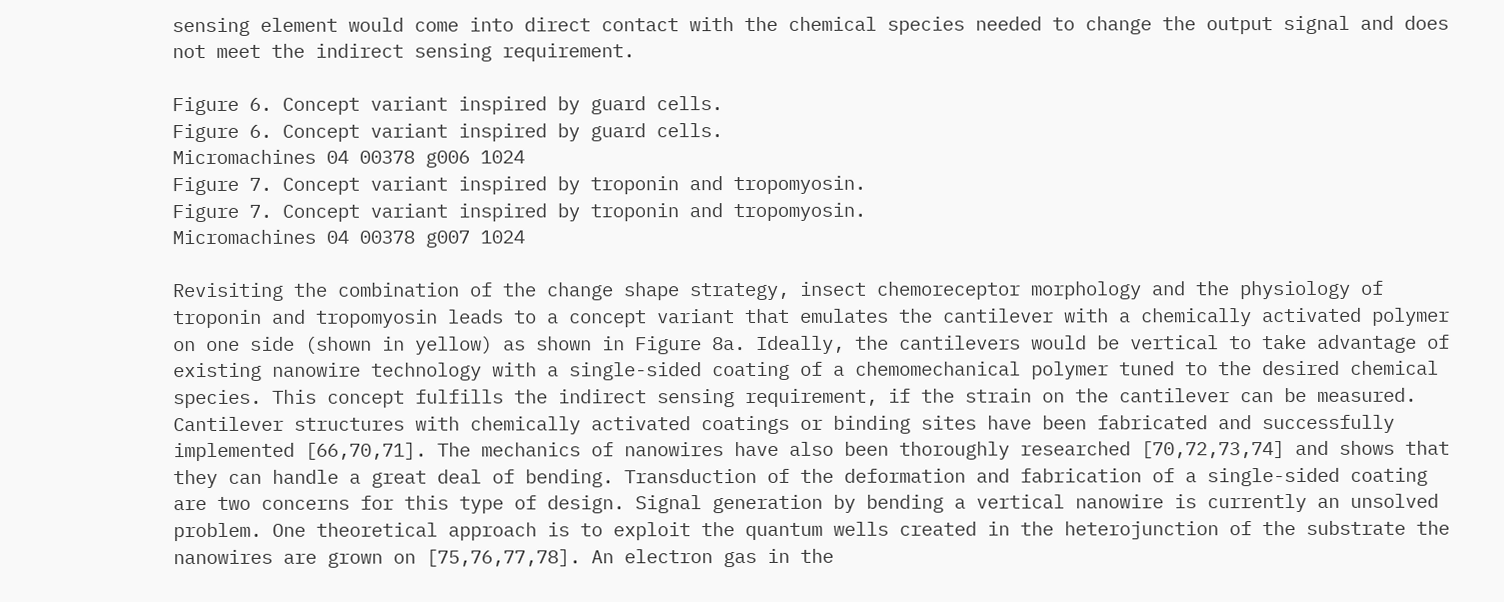sensing element would come into direct contact with the chemical species needed to change the output signal and does not meet the indirect sensing requirement.

Figure 6. Concept variant inspired by guard cells.
Figure 6. Concept variant inspired by guard cells.
Micromachines 04 00378 g006 1024
Figure 7. Concept variant inspired by troponin and tropomyosin.
Figure 7. Concept variant inspired by troponin and tropomyosin.
Micromachines 04 00378 g007 1024

Revisiting the combination of the change shape strategy, insect chemoreceptor morphology and the physiology of troponin and tropomyosin leads to a concept variant that emulates the cantilever with a chemically activated polymer on one side (shown in yellow) as shown in Figure 8a. Ideally, the cantilevers would be vertical to take advantage of existing nanowire technology with a single-sided coating of a chemomechanical polymer tuned to the desired chemical species. This concept fulfills the indirect sensing requirement, if the strain on the cantilever can be measured. Cantilever structures with chemically activated coatings or binding sites have been fabricated and successfully implemented [66,70,71]. The mechanics of nanowires have also been thoroughly researched [70,72,73,74] and shows that they can handle a great deal of bending. Transduction of the deformation and fabrication of a single-sided coating are two concerns for this type of design. Signal generation by bending a vertical nanowire is currently an unsolved problem. One theoretical approach is to exploit the quantum wells created in the heterojunction of the substrate the nanowires are grown on [75,76,77,78]. An electron gas in the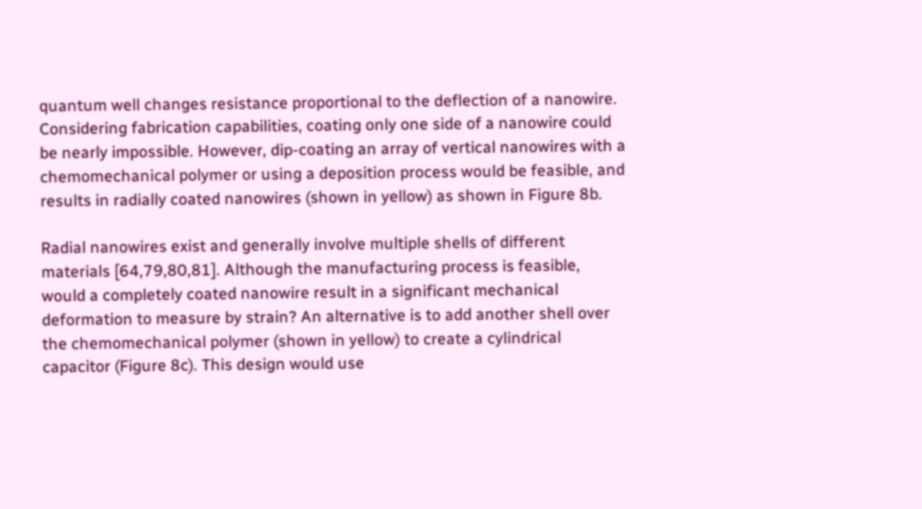quantum well changes resistance proportional to the deflection of a nanowire. Considering fabrication capabilities, coating only one side of a nanowire could be nearly impossible. However, dip-coating an array of vertical nanowires with a chemomechanical polymer or using a deposition process would be feasible, and results in radially coated nanowires (shown in yellow) as shown in Figure 8b.

Radial nanowires exist and generally involve multiple shells of different materials [64,79,80,81]. Although the manufacturing process is feasible, would a completely coated nanowire result in a significant mechanical deformation to measure by strain? An alternative is to add another shell over the chemomechanical polymer (shown in yellow) to create a cylindrical capacitor (Figure 8c). This design would use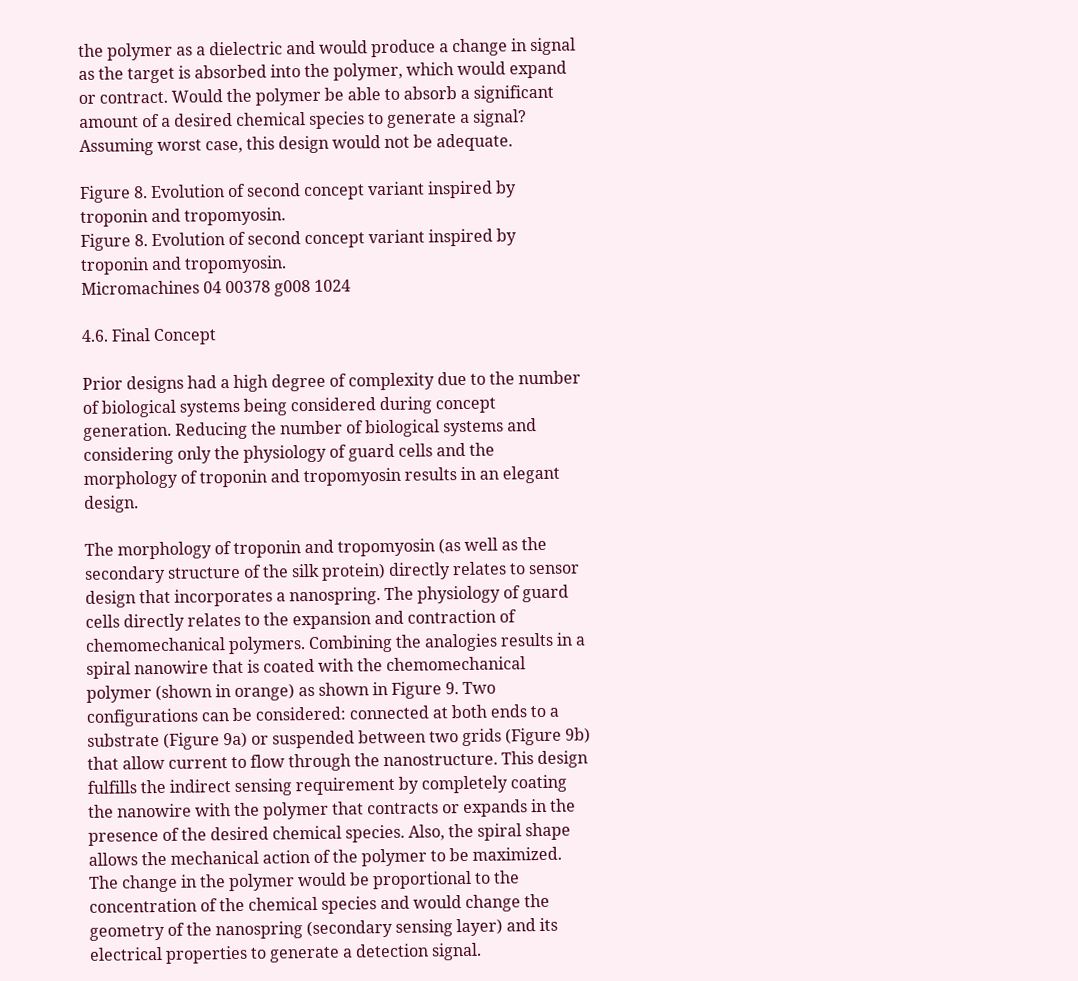the polymer as a dielectric and would produce a change in signal as the target is absorbed into the polymer, which would expand or contract. Would the polymer be able to absorb a significant amount of a desired chemical species to generate a signal? Assuming worst case, this design would not be adequate.

Figure 8. Evolution of second concept variant inspired by troponin and tropomyosin.
Figure 8. Evolution of second concept variant inspired by troponin and tropomyosin.
Micromachines 04 00378 g008 1024

4.6. Final Concept

Prior designs had a high degree of complexity due to the number of biological systems being considered during concept generation. Reducing the number of biological systems and considering only the physiology of guard cells and the morphology of troponin and tropomyosin results in an elegant design.

The morphology of troponin and tropomyosin (as well as the secondary structure of the silk protein) directly relates to sensor design that incorporates a nanospring. The physiology of guard cells directly relates to the expansion and contraction of chemomechanical polymers. Combining the analogies results in a spiral nanowire that is coated with the chemomechanical polymer (shown in orange) as shown in Figure 9. Two configurations can be considered: connected at both ends to a substrate (Figure 9a) or suspended between two grids (Figure 9b) that allow current to flow through the nanostructure. This design fulfills the indirect sensing requirement by completely coating the nanowire with the polymer that contracts or expands in the presence of the desired chemical species. Also, the spiral shape allows the mechanical action of the polymer to be maximized. The change in the polymer would be proportional to the concentration of the chemical species and would change the geometry of the nanospring (secondary sensing layer) and its electrical properties to generate a detection signal.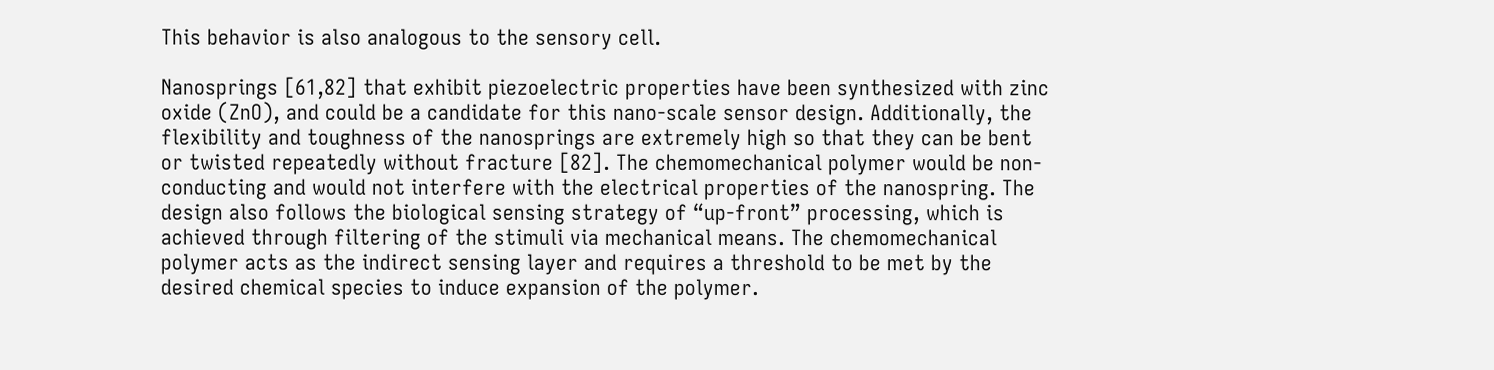This behavior is also analogous to the sensory cell.

Nanosprings [61,82] that exhibit piezoelectric properties have been synthesized with zinc oxide (ZnO), and could be a candidate for this nano-scale sensor design. Additionally, the flexibility and toughness of the nanosprings are extremely high so that they can be bent or twisted repeatedly without fracture [82]. The chemomechanical polymer would be non-conducting and would not interfere with the electrical properties of the nanospring. The design also follows the biological sensing strategy of “up-front” processing, which is achieved through filtering of the stimuli via mechanical means. The chemomechanical polymer acts as the indirect sensing layer and requires a threshold to be met by the desired chemical species to induce expansion of the polymer.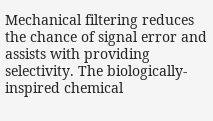Mechanical filtering reduces the chance of signal error and assists with providing selectivity. The biologically-inspired chemical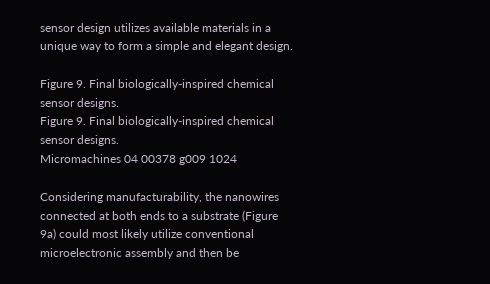sensor design utilizes available materials in a unique way to form a simple and elegant design.

Figure 9. Final biologically-inspired chemical sensor designs.
Figure 9. Final biologically-inspired chemical sensor designs.
Micromachines 04 00378 g009 1024

Considering manufacturability, the nanowires connected at both ends to a substrate (Figure 9a) could most likely utilize conventional microelectronic assembly and then be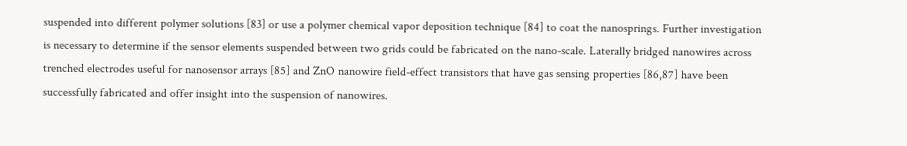suspended into different polymer solutions [83] or use a polymer chemical vapor deposition technique [84] to coat the nanosprings. Further investigation is necessary to determine if the sensor elements suspended between two grids could be fabricated on the nano-scale. Laterally bridged nanowires across trenched electrodes useful for nanosensor arrays [85] and ZnO nanowire field-effect transistors that have gas sensing properties [86,87] have been successfully fabricated and offer insight into the suspension of nanowires.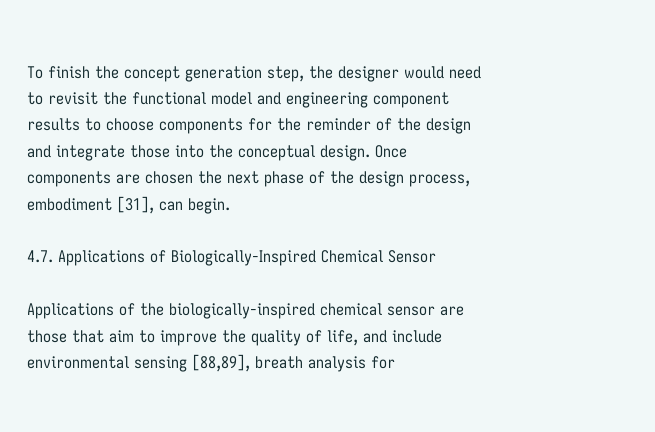To finish the concept generation step, the designer would need to revisit the functional model and engineering component results to choose components for the reminder of the design and integrate those into the conceptual design. Once components are chosen the next phase of the design process, embodiment [31], can begin.

4.7. Applications of Biologically-Inspired Chemical Sensor

Applications of the biologically-inspired chemical sensor are those that aim to improve the quality of life, and include environmental sensing [88,89], breath analysis for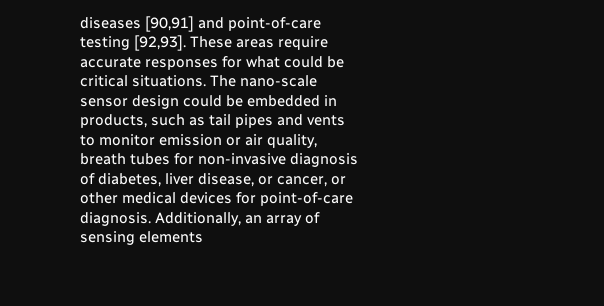diseases [90,91] and point-of-care testing [92,93]. These areas require accurate responses for what could be critical situations. The nano-scale sensor design could be embedded in products, such as tail pipes and vents to monitor emission or air quality, breath tubes for non-invasive diagnosis of diabetes, liver disease, or cancer, or other medical devices for point-of-care diagnosis. Additionally, an array of sensing elements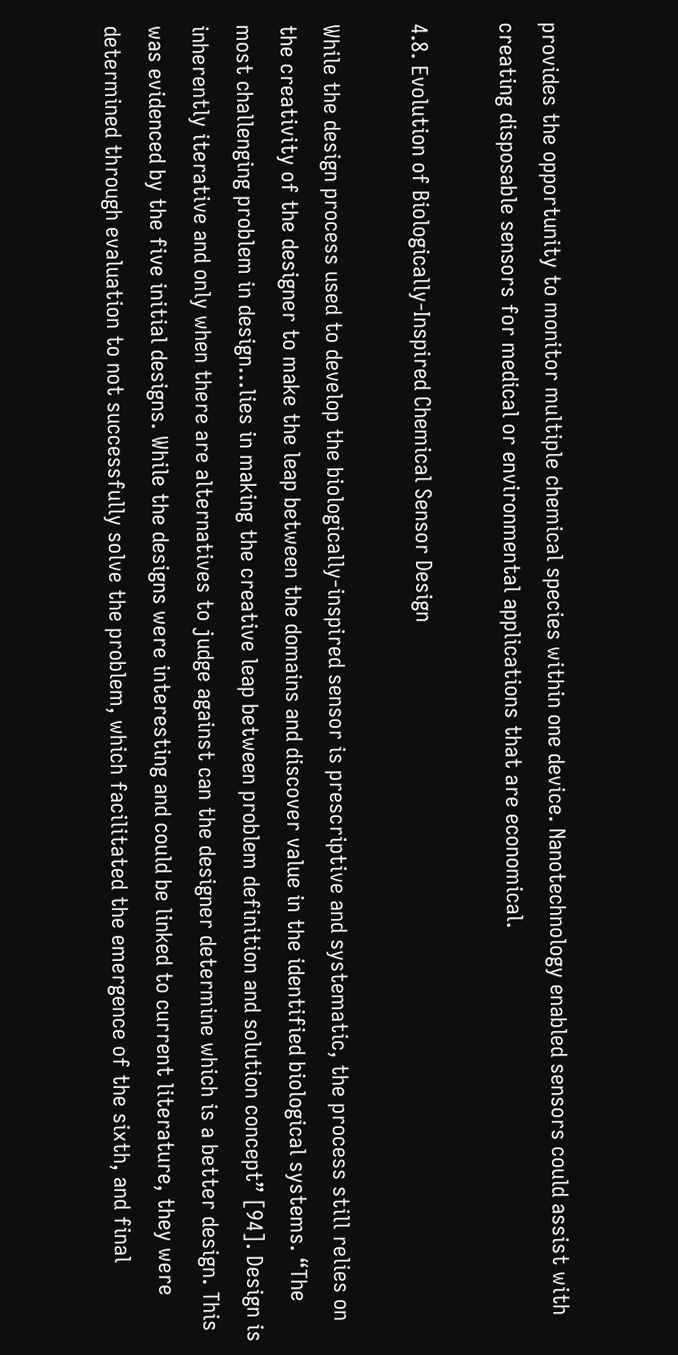provides the opportunity to monitor multiple chemical species within one device. Nanotechnology enabled sensors could assist with creating disposable sensors for medical or environmental applications that are economical.

4.8. Evolution of Biologically-Inspired Chemical Sensor Design

While the design process used to develop the biologically-inspired sensor is prescriptive and systematic, the process still relies on the creativity of the designer to make the leap between the domains and discover value in the identified biological systems. “The most challenging problem in design…lies in making the creative leap between problem definition and solution concept” [94]. Design is inherently iterative and only when there are alternatives to judge against can the designer determine which is a better design. This was evidenced by the five initial designs. While the designs were interesting and could be linked to current literature, they were determined through evaluation to not successfully solve the problem, which facilitated the emergence of the sixth, and final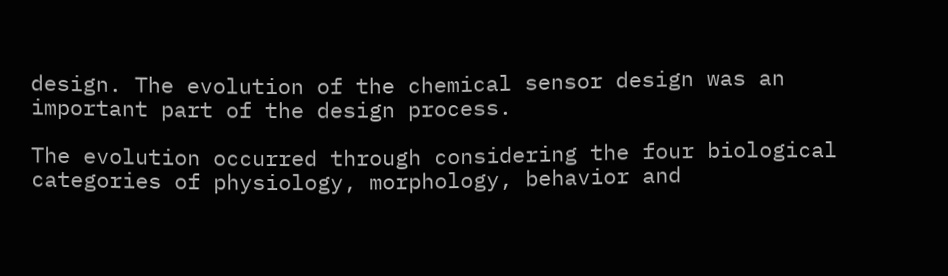design. The evolution of the chemical sensor design was an important part of the design process.

The evolution occurred through considering the four biological categories of physiology, morphology, behavior and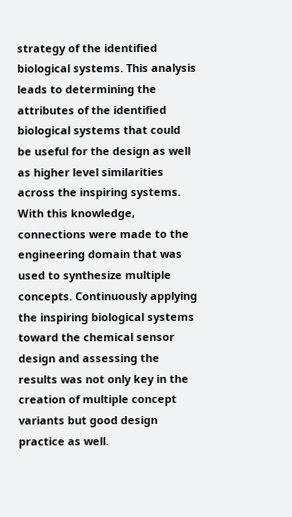strategy of the identified biological systems. This analysis leads to determining the attributes of the identified biological systems that could be useful for the design as well as higher level similarities across the inspiring systems. With this knowledge, connections were made to the engineering domain that was used to synthesize multiple concepts. Continuously applying the inspiring biological systems toward the chemical sensor design and assessing the results was not only key in the creation of multiple concept variants but good design practice as well.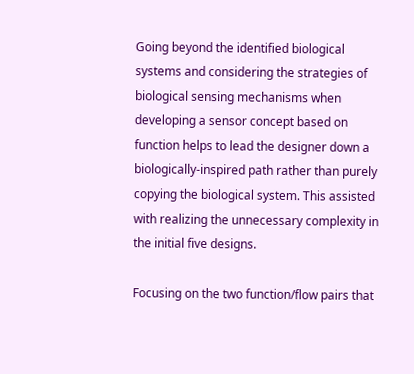Going beyond the identified biological systems and considering the strategies of biological sensing mechanisms when developing a sensor concept based on function helps to lead the designer down a biologically-inspired path rather than purely copying the biological system. This assisted with realizing the unnecessary complexity in the initial five designs.

Focusing on the two function/flow pairs that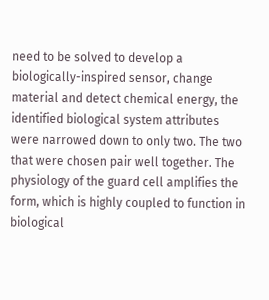need to be solved to develop a biologically-inspired sensor, change material and detect chemical energy, the identified biological system attributes were narrowed down to only two. The two that were chosen pair well together. The physiology of the guard cell amplifies the form, which is highly coupled to function in biological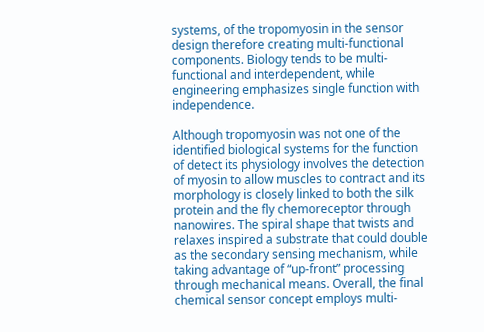systems, of the tropomyosin in the sensor design therefore creating multi-functional components. Biology tends to be multi-functional and interdependent, while engineering emphasizes single function with independence.

Although tropomyosin was not one of the identified biological systems for the function of detect its physiology involves the detection of myosin to allow muscles to contract and its morphology is closely linked to both the silk protein and the fly chemoreceptor through nanowires. The spiral shape that twists and relaxes inspired a substrate that could double as the secondary sensing mechanism, while taking advantage of “up-front” processing through mechanical means. Overall, the final chemical sensor concept employs multi-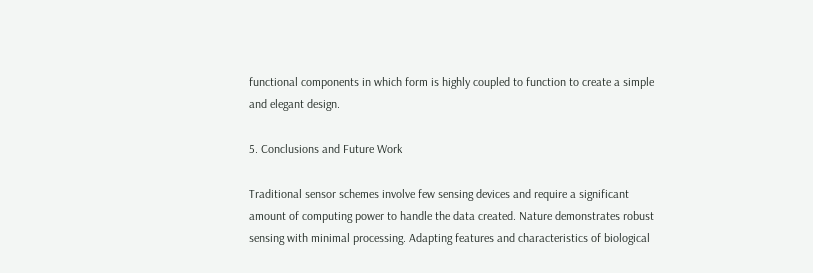functional components in which form is highly coupled to function to create a simple and elegant design.

5. Conclusions and Future Work

Traditional sensor schemes involve few sensing devices and require a significant amount of computing power to handle the data created. Nature demonstrates robust sensing with minimal processing. Adapting features and characteristics of biological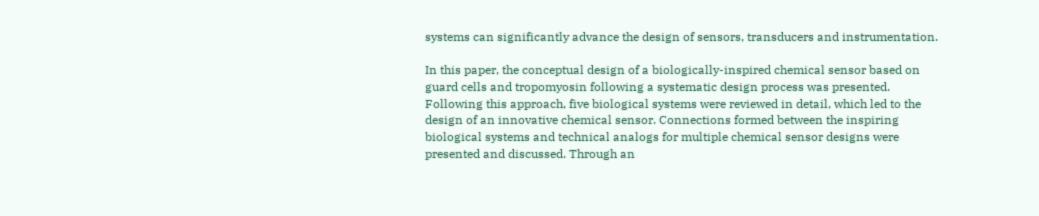systems can significantly advance the design of sensors, transducers and instrumentation.

In this paper, the conceptual design of a biologically-inspired chemical sensor based on guard cells and tropomyosin following a systematic design process was presented. Following this approach, five biological systems were reviewed in detail, which led to the design of an innovative chemical sensor. Connections formed between the inspiring biological systems and technical analogs for multiple chemical sensor designs were presented and discussed. Through an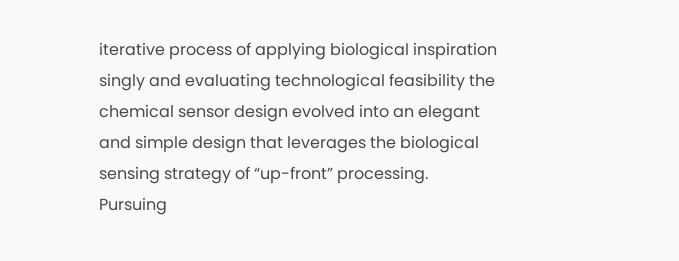iterative process of applying biological inspiration singly and evaluating technological feasibility the chemical sensor design evolved into an elegant and simple design that leverages the biological sensing strategy of “up-front” processing. Pursuing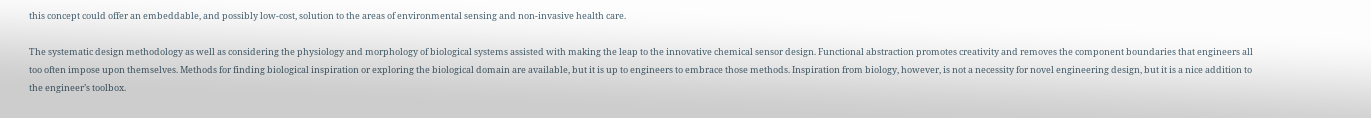this concept could offer an embeddable, and possibly low-cost, solution to the areas of environmental sensing and non-invasive health care.

The systematic design methodology as well as considering the physiology and morphology of biological systems assisted with making the leap to the innovative chemical sensor design. Functional abstraction promotes creativity and removes the component boundaries that engineers all too often impose upon themselves. Methods for finding biological inspiration or exploring the biological domain are available, but it is up to engineers to embrace those methods. Inspiration from biology, however, is not a necessity for novel engineering design, but it is a nice addition to the engineer’s toolbox.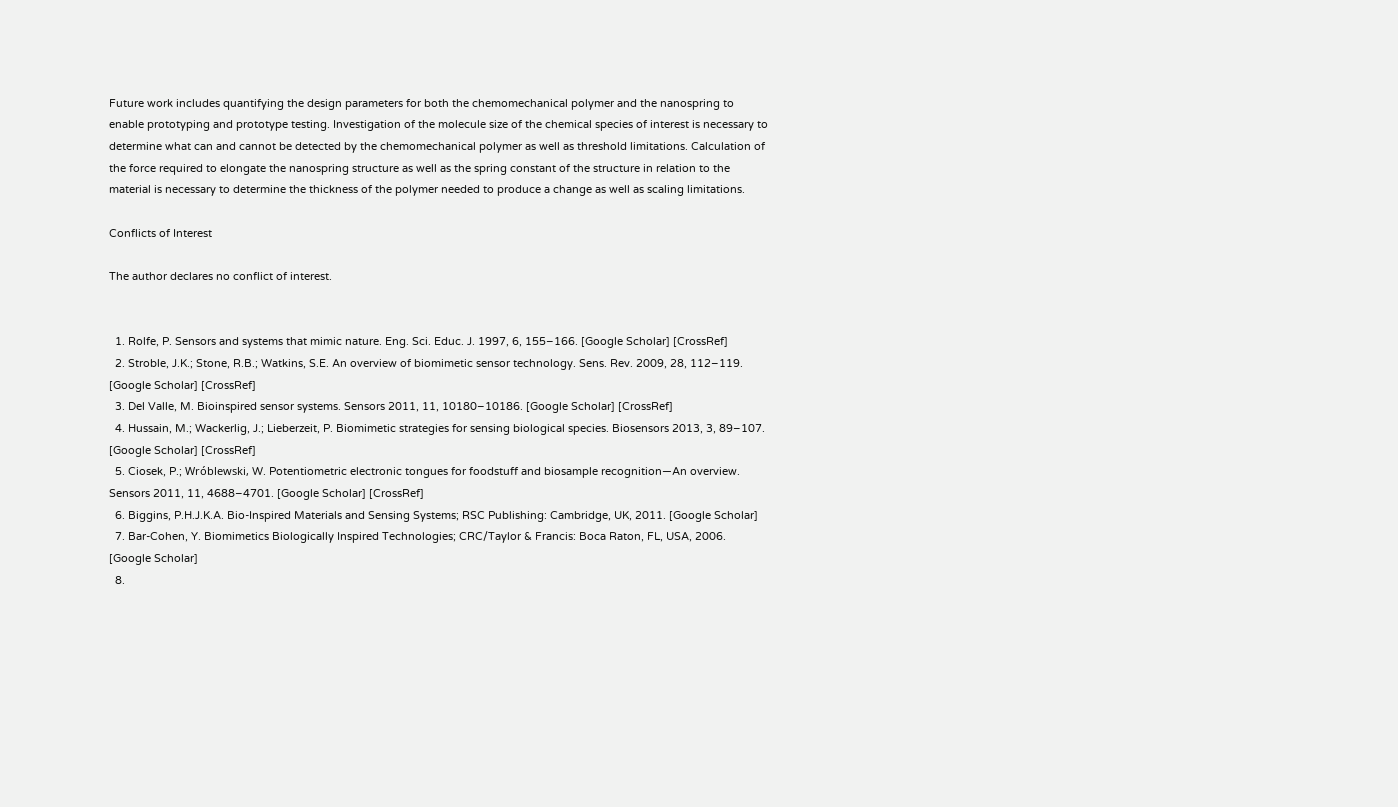Future work includes quantifying the design parameters for both the chemomechanical polymer and the nanospring to enable prototyping and prototype testing. Investigation of the molecule size of the chemical species of interest is necessary to determine what can and cannot be detected by the chemomechanical polymer as well as threshold limitations. Calculation of the force required to elongate the nanospring structure as well as the spring constant of the structure in relation to the material is necessary to determine the thickness of the polymer needed to produce a change as well as scaling limitations.

Conflicts of Interest

The author declares no conflict of interest.


  1. Rolfe, P. Sensors and systems that mimic nature. Eng. Sci. Educ. J. 1997, 6, 155–166. [Google Scholar] [CrossRef]
  2. Stroble, J.K.; Stone, R.B.; Watkins, S.E. An overview of biomimetic sensor technology. Sens. Rev. 2009, 28, 112–119. [Google Scholar] [CrossRef]
  3. Del Valle, M. Bioinspired sensor systems. Sensors 2011, 11, 10180–10186. [Google Scholar] [CrossRef]
  4. Hussain, M.; Wackerlig, J.; Lieberzeit, P. Biomimetic strategies for sensing biological species. Biosensors 2013, 3, 89–107. [Google Scholar] [CrossRef]
  5. Ciosek, P.; Wróblewski, W. Potentiometric electronic tongues for foodstuff and biosample recognition—An overview. Sensors 2011, 11, 4688–4701. [Google Scholar] [CrossRef]
  6. Biggins, P.H.J.K.A. Bio-Inspired Materials and Sensing Systems; RSC Publishing: Cambridge, UK, 2011. [Google Scholar]
  7. Bar-Cohen, Y. Biomimetics Biologically Inspired Technologies; CRC/Taylor & Francis: Boca Raton, FL, USA, 2006. [Google Scholar]
  8.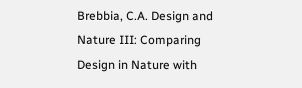Brebbia, C.A. Design and Nature III: Comparing Design in Nature with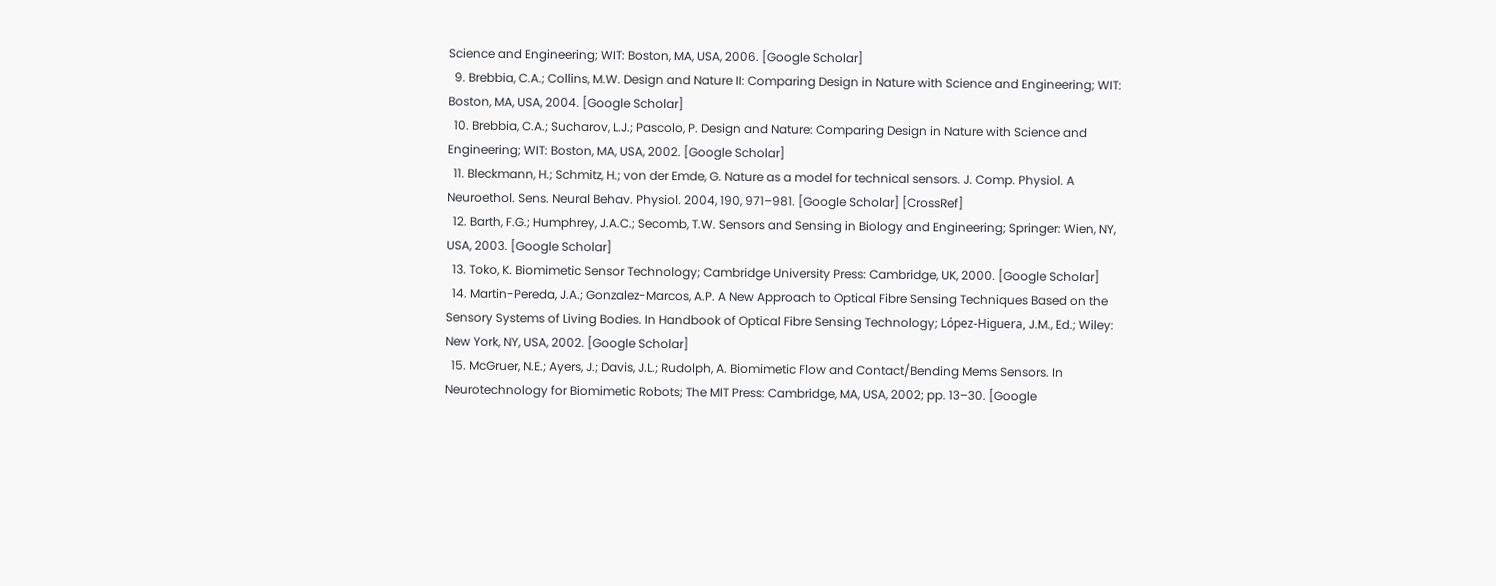Science and Engineering; WIT: Boston, MA, USA, 2006. [Google Scholar]
  9. Brebbia, C.A.; Collins, M.W. Design and Nature II: Comparing Design in Nature with Science and Engineering; WIT: Boston, MA, USA, 2004. [Google Scholar]
  10. Brebbia, C.A.; Sucharov, L.J.; Pascolo, P. Design and Nature: Comparing Design in Nature with Science and Engineering; WIT: Boston, MA, USA, 2002. [Google Scholar]
  11. Bleckmann, H.; Schmitz, H.; von der Emde, G. Nature as a model for technical sensors. J. Comp. Physiol. A Neuroethol. Sens. Neural Behav. Physiol. 2004, 190, 971–981. [Google Scholar] [CrossRef]
  12. Barth, F.G.; Humphrey, J.A.C.; Secomb, T.W. Sensors and Sensing in Biology and Engineering; Springer: Wien, NY, USA, 2003. [Google Scholar]
  13. Toko, K. Biomimetic Sensor Technology; Cambridge University Press: Cambridge, UK, 2000. [Google Scholar]
  14. Martin-Pereda, J.A.; Gonzalez-Marcos, A.P. A New Approach to Optical Fibre Sensing Techniques Based on the Sensory Systems of Living Bodies. In Handbook of Optical Fibre Sensing Technology; López-Higuera, J.M., Ed.; Wiley: New York, NY, USA, 2002. [Google Scholar]
  15. McGruer, N.E.; Ayers, J.; Davis, J.L.; Rudolph, A. Biomimetic Flow and Contact/Bending Mems Sensors. In Neurotechnology for Biomimetic Robots; The MIT Press: Cambridge, MA, USA, 2002; pp. 13–30. [Google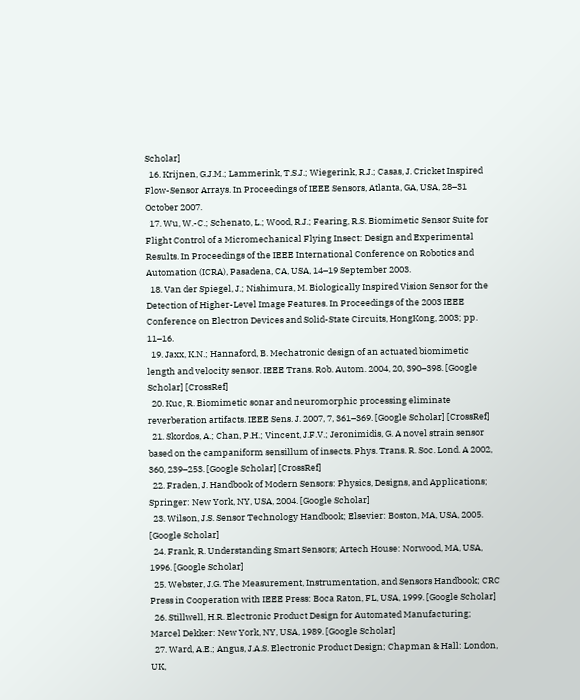Scholar]
  16. Krijnen, G.J.M.; Lammerink, T.S.J.; Wiegerink, R.J.; Casas, J. Cricket Inspired Flow-Sensor Arrays. In Proceedings of IEEE Sensors, Atlanta, GA, USA, 28–31 October 2007.
  17. Wu, W.-C.; Schenato, L.; Wood, R.J.; Fearing, R.S. Biomimetic Sensor Suite for Flight Control of a Micromechanical Flying Insect: Design and Experimental Results. In Proceedings of the IEEE International Conference on Robotics and Automation (ICRA), Pasadena, CA, USA, 14–19 September 2003.
  18. Van der Spiegel, J.; Nishimura, M. Biologically Inspired Vision Sensor for the Detection of Higher-Level Image Features. In Proceedings of the 2003 IEEE Conference on Electron Devices and Solid-State Circuits, HongKong, 2003; pp. 11–16.
  19. Jaxx, K.N.; Hannaford, B. Mechatronic design of an actuated biomimetic length and velocity sensor. IEEE Trans. Rob. Autom. 2004, 20, 390–398. [Google Scholar] [CrossRef]
  20. Kuc, R. Biomimetic sonar and neuromorphic processing eliminate reverberation artifacts. IEEE Sens. J. 2007, 7, 361–369. [Google Scholar] [CrossRef]
  21. Skordos, A.; Chan, P.H.; Vincent, J.F.V.; Jeronimidis, G. A novel strain sensor based on the campaniform sensillum of insects. Phys. Trans. R. Soc. Lond. A 2002, 360, 239–253. [Google Scholar] [CrossRef]
  22. Fraden, J. Handbook of Modern Sensors: Physics, Designs, and Applications; Springer: New York, NY, USA, 2004. [Google Scholar]
  23. Wilson, J.S. Sensor Technology Handbook; Elsevier: Boston, MA, USA, 2005. [Google Scholar]
  24. Frank, R. Understanding Smart Sensors; Artech House: Norwood, MA, USA, 1996. [Google Scholar]
  25. Webster, J.G. The Measurement, Instrumentation, and Sensors Handbook; CRC Press in Cooperation with IEEE Press: Boca Raton, FL, USA, 1999. [Google Scholar]
  26. Stillwell, H.R. Electronic Product Design for Automated Manufacturing; Marcel Dekker: New York, NY, USA, 1989. [Google Scholar]
  27. Ward, A.E.; Angus, J.A.S. Electronic Product Design; Chapman & Hall: London, UK,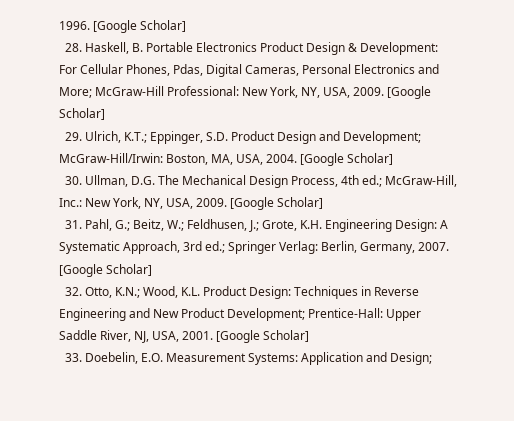1996. [Google Scholar]
  28. Haskell, B. Portable Electronics Product Design & Development: For Cellular Phones, Pdas, Digital Cameras, Personal Electronics and More; McGraw-Hill Professional: New York, NY, USA, 2009. [Google Scholar]
  29. Ulrich, K.T.; Eppinger, S.D. Product Design and Development; McGraw-Hill/Irwin: Boston, MA, USA, 2004. [Google Scholar]
  30. Ullman, D.G. The Mechanical Design Process, 4th ed.; McGraw-Hill, Inc.: New York, NY, USA, 2009. [Google Scholar]
  31. Pahl, G.; Beitz, W.; Feldhusen, J.; Grote, K.H. Engineering Design: A Systematic Approach, 3rd ed.; Springer Verlag: Berlin, Germany, 2007. [Google Scholar]
  32. Otto, K.N.; Wood, K.L. Product Design: Techniques in Reverse Engineering and New Product Development; Prentice-Hall: Upper Saddle River, NJ, USA, 2001. [Google Scholar]
  33. Doebelin, E.O. Measurement Systems: Application and Design;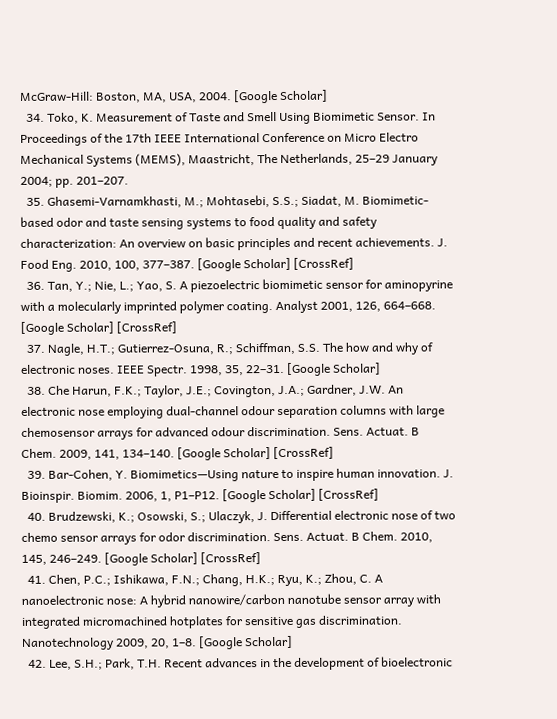McGraw-Hill: Boston, MA, USA, 2004. [Google Scholar]
  34. Toko, K. Measurement of Taste and Smell Using Biomimetic Sensor. In Proceedings of the 17th IEEE International Conference on Micro Electro Mechanical Systems (MEMS), Maastricht, The Netherlands, 25–29 January 2004; pp. 201–207.
  35. Ghasemi-Varnamkhasti, M.; Mohtasebi, S.S.; Siadat, M. Biomimetic-based odor and taste sensing systems to food quality and safety characterization: An overview on basic principles and recent achievements. J. Food Eng. 2010, 100, 377–387. [Google Scholar] [CrossRef]
  36. Tan, Y.; Nie, L.; Yao, S. A piezoelectric biomimetic sensor for aminopyrine with a molecularly imprinted polymer coating. Analyst 2001, 126, 664–668. [Google Scholar] [CrossRef]
  37. Nagle, H.T.; Gutierrez-Osuna, R.; Schiffman, S.S. The how and why of electronic noses. IEEE Spectr. 1998, 35, 22–31. [Google Scholar]
  38. Che Harun, F.K.; Taylor, J.E.; Covington, J.A.; Gardner, J.W. An electronic nose employing dual-channel odour separation columns with large chemosensor arrays for advanced odour discrimination. Sens. Actuat. B Chem. 2009, 141, 134–140. [Google Scholar] [CrossRef]
  39. Bar-Cohen, Y. Biomimetics—Using nature to inspire human innovation. J. Bioinspir. Biomim. 2006, 1, P1–P12. [Google Scholar] [CrossRef]
  40. Brudzewski, K.; Osowski, S.; Ulaczyk, J. Differential electronic nose of two chemo sensor arrays for odor discrimination. Sens. Actuat. B Chem. 2010, 145, 246–249. [Google Scholar] [CrossRef]
  41. Chen, P.C.; Ishikawa, F.N.; Chang, H.K.; Ryu, K.; Zhou, C. A nanoelectronic nose: A hybrid nanowire/carbon nanotube sensor array with integrated micromachined hotplates for sensitive gas discrimination. Nanotechnology 2009, 20, 1–8. [Google Scholar]
  42. Lee, S.H.; Park, T.H. Recent advances in the development of bioelectronic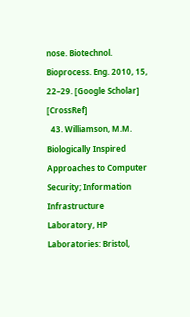nose. Biotechnol. Bioprocess. Eng. 2010, 15, 22–29. [Google Scholar] [CrossRef]
  43. Williamson, M.M. Biologically Inspired Approaches to Computer Security; Information Infrastructure Laboratory, HP Laboratories: Bristol,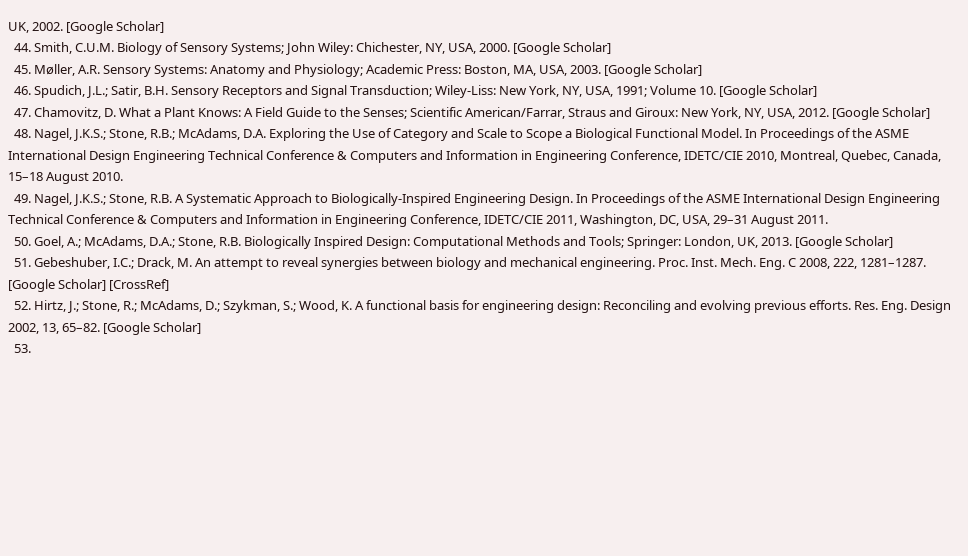UK, 2002. [Google Scholar]
  44. Smith, C.U.M. Biology of Sensory Systems; John Wiley: Chichester, NY, USA, 2000. [Google Scholar]
  45. Møller, A.R. Sensory Systems: Anatomy and Physiology; Academic Press: Boston, MA, USA, 2003. [Google Scholar]
  46. Spudich, J.L.; Satir, B.H. Sensory Receptors and Signal Transduction; Wiley-Liss: New York, NY, USA, 1991; Volume 10. [Google Scholar]
  47. Chamovitz, D. What a Plant Knows: A Field Guide to the Senses; Scientific American/Farrar, Straus and Giroux: New York, NY, USA, 2012. [Google Scholar]
  48. Nagel, J.K.S.; Stone, R.B.; McAdams, D.A. Exploring the Use of Category and Scale to Scope a Biological Functional Model. In Proceedings of the ASME International Design Engineering Technical Conference & Computers and Information in Engineering Conference, IDETC/CIE 2010, Montreal, Quebec, Canada, 15–18 August 2010.
  49. Nagel, J.K.S.; Stone, R.B. A Systematic Approach to Biologically-Inspired Engineering Design. In Proceedings of the ASME International Design Engineering Technical Conference & Computers and Information in Engineering Conference, IDETC/CIE 2011, Washington, DC, USA, 29–31 August 2011.
  50. Goel, A.; McAdams, D.A.; Stone, R.B. Biologically Inspired Design: Computational Methods and Tools; Springer: London, UK, 2013. [Google Scholar]
  51. Gebeshuber, I.C.; Drack, M. An attempt to reveal synergies between biology and mechanical engineering. Proc. Inst. Mech. Eng. C 2008, 222, 1281–1287. [Google Scholar] [CrossRef]
  52. Hirtz, J.; Stone, R.; McAdams, D.; Szykman, S.; Wood, K. A functional basis for engineering design: Reconciling and evolving previous efforts. Res. Eng. Design 2002, 13, 65–82. [Google Scholar]
  53.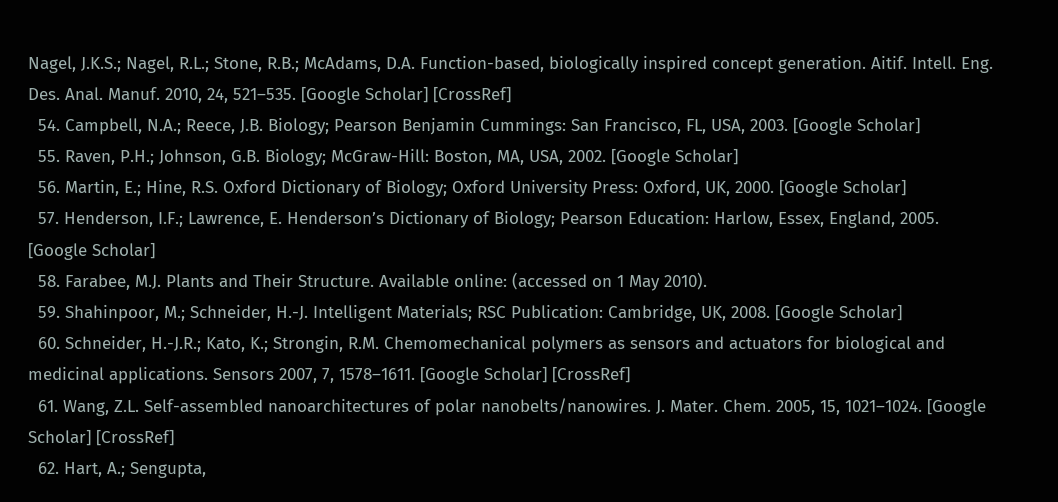Nagel, J.K.S.; Nagel, R.L.; Stone, R.B.; McAdams, D.A. Function-based, biologically inspired concept generation. Aitif. Intell. Eng. Des. Anal. Manuf. 2010, 24, 521–535. [Google Scholar] [CrossRef]
  54. Campbell, N.A.; Reece, J.B. Biology; Pearson Benjamin Cummings: San Francisco, FL, USA, 2003. [Google Scholar]
  55. Raven, P.H.; Johnson, G.B. Biology; McGraw-Hill: Boston, MA, USA, 2002. [Google Scholar]
  56. Martin, E.; Hine, R.S. Oxford Dictionary of Biology; Oxford University Press: Oxford, UK, 2000. [Google Scholar]
  57. Henderson, I.F.; Lawrence, E. Henderson’s Dictionary of Biology; Pearson Education: Harlow, Essex, England, 2005. [Google Scholar]
  58. Farabee, M.J. Plants and Their Structure. Available online: (accessed on 1 May 2010).
  59. Shahinpoor, M.; Schneider, H.-J. Intelligent Materials; RSC Publication: Cambridge, UK, 2008. [Google Scholar]
  60. Schneider, H.-J.R.; Kato, K.; Strongin, R.M. Chemomechanical polymers as sensors and actuators for biological and medicinal applications. Sensors 2007, 7, 1578–1611. [Google Scholar] [CrossRef]
  61. Wang, Z.L. Self-assembled nanoarchitectures of polar nanobelts/nanowires. J. Mater. Chem. 2005, 15, 1021–1024. [Google Scholar] [CrossRef]
  62. Hart, A.; Sengupta,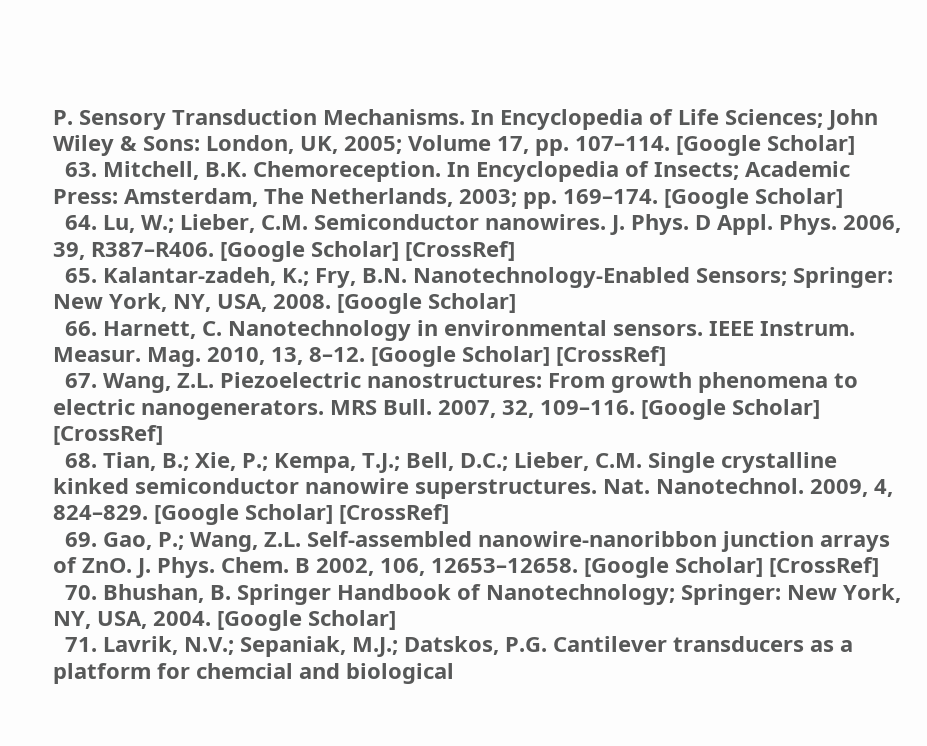P. Sensory Transduction Mechanisms. In Encyclopedia of Life Sciences; John Wiley & Sons: London, UK, 2005; Volume 17, pp. 107–114. [Google Scholar]
  63. Mitchell, B.K. Chemoreception. In Encyclopedia of Insects; Academic Press: Amsterdam, The Netherlands, 2003; pp. 169–174. [Google Scholar]
  64. Lu, W.; Lieber, C.M. Semiconductor nanowires. J. Phys. D Appl. Phys. 2006, 39, R387–R406. [Google Scholar] [CrossRef]
  65. Kalantar-zadeh, K.; Fry, B.N. Nanotechnology-Enabled Sensors; Springer: New York, NY, USA, 2008. [Google Scholar]
  66. Harnett, C. Nanotechnology in environmental sensors. IEEE Instrum. Measur. Mag. 2010, 13, 8–12. [Google Scholar] [CrossRef]
  67. Wang, Z.L. Piezoelectric nanostructures: From growth phenomena to electric nanogenerators. MRS Bull. 2007, 32, 109–116. [Google Scholar] [CrossRef]
  68. Tian, B.; Xie, P.; Kempa, T.J.; Bell, D.C.; Lieber, C.M. Single crystalline kinked semiconductor nanowire superstructures. Nat. Nanotechnol. 2009, 4, 824–829. [Google Scholar] [CrossRef]
  69. Gao, P.; Wang, Z.L. Self-assembled nanowire-nanoribbon junction arrays of ZnO. J. Phys. Chem. B 2002, 106, 12653–12658. [Google Scholar] [CrossRef]
  70. Bhushan, B. Springer Handbook of Nanotechnology; Springer: New York, NY, USA, 2004. [Google Scholar]
  71. Lavrik, N.V.; Sepaniak, M.J.; Datskos, P.G. Cantilever transducers as a platform for chemcial and biological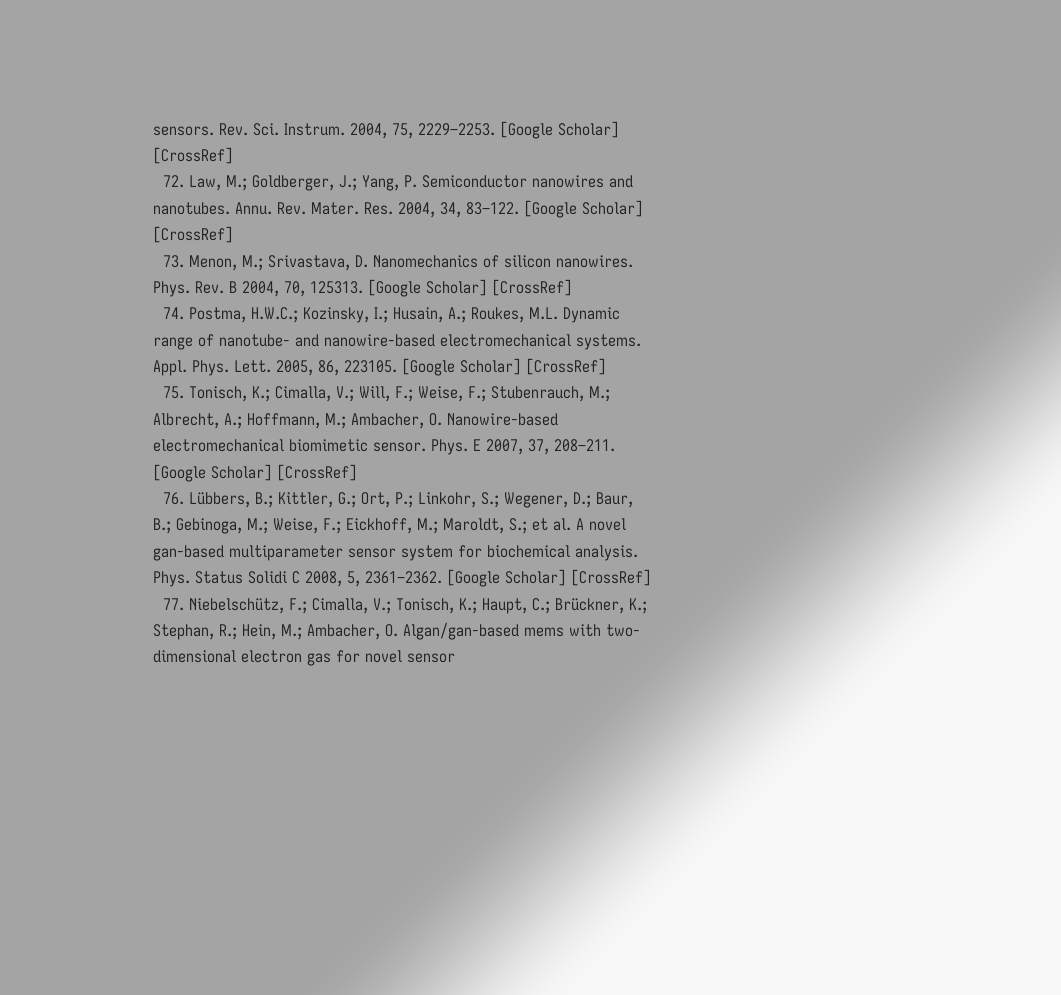sensors. Rev. Sci. Instrum. 2004, 75, 2229–2253. [Google Scholar] [CrossRef]
  72. Law, M.; Goldberger, J.; Yang, P. Semiconductor nanowires and nanotubes. Annu. Rev. Mater. Res. 2004, 34, 83–122. [Google Scholar] [CrossRef]
  73. Menon, M.; Srivastava, D. Nanomechanics of silicon nanowires. Phys. Rev. B 2004, 70, 125313. [Google Scholar] [CrossRef]
  74. Postma, H.W.C.; Kozinsky, I.; Husain, A.; Roukes, M.L. Dynamic range of nanotube- and nanowire-based electromechanical systems. Appl. Phys. Lett. 2005, 86, 223105. [Google Scholar] [CrossRef]
  75. Tonisch, K.; Cimalla, V.; Will, F.; Weise, F.; Stubenrauch, M.; Albrecht, A.; Hoffmann, M.; Ambacher, O. Nanowire-based electromechanical biomimetic sensor. Phys. E 2007, 37, 208–211. [Google Scholar] [CrossRef]
  76. Lübbers, B.; Kittler, G.; Ort, P.; Linkohr, S.; Wegener, D.; Baur, B.; Gebinoga, M.; Weise, F.; Eickhoff, M.; Maroldt, S.; et al. A novel gan-based multiparameter sensor system for biochemical analysis. Phys. Status Solidi C 2008, 5, 2361–2362. [Google Scholar] [CrossRef]
  77. Niebelschütz, F.; Cimalla, V.; Tonisch, K.; Haupt, C.; Brückner, K.; Stephan, R.; Hein, M.; Ambacher, O. Algan/gan-based mems with two-dimensional electron gas for novel sensor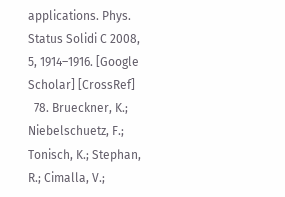applications. Phys. Status Solidi C 2008, 5, 1914–1916. [Google Scholar] [CrossRef]
  78. Brueckner, K.; Niebelschuetz, F.; Tonisch, K.; Stephan, R.; Cimalla, V.;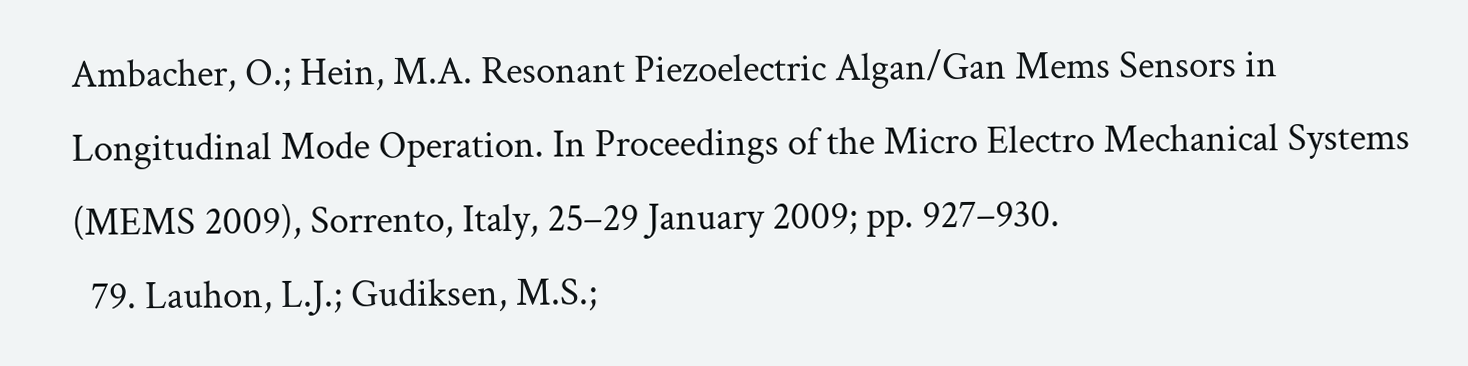Ambacher, O.; Hein, M.A. Resonant Piezoelectric Algan/Gan Mems Sensors in Longitudinal Mode Operation. In Proceedings of the Micro Electro Mechanical Systems (MEMS 2009), Sorrento, Italy, 25–29 January 2009; pp. 927–930.
  79. Lauhon, L.J.; Gudiksen, M.S.;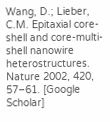Wang, D.; Lieber, C.M. Epitaxial core-shell and core-multi-shell nanowire heterostructures. Nature 2002, 420, 57–61. [Google Scholar]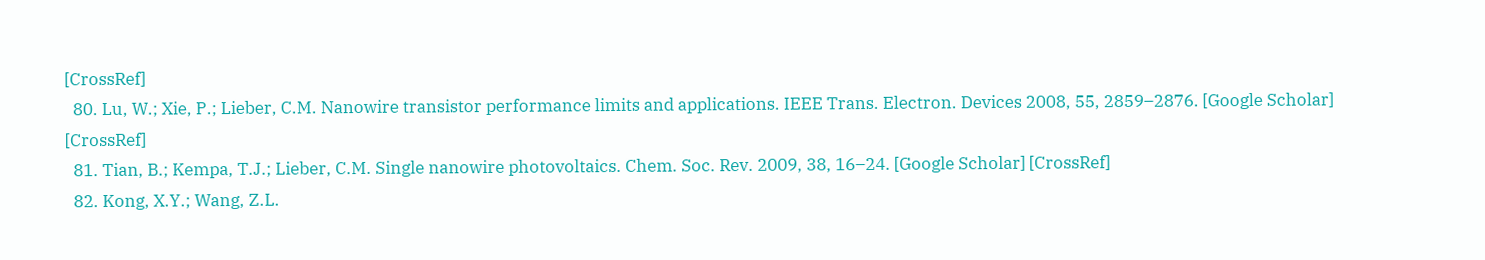[CrossRef]
  80. Lu, W.; Xie, P.; Lieber, C.M. Nanowire transistor performance limits and applications. IEEE Trans. Electron. Devices 2008, 55, 2859–2876. [Google Scholar] [CrossRef]
  81. Tian, B.; Kempa, T.J.; Lieber, C.M. Single nanowire photovoltaics. Chem. Soc. Rev. 2009, 38, 16–24. [Google Scholar] [CrossRef]
  82. Kong, X.Y.; Wang, Z.L.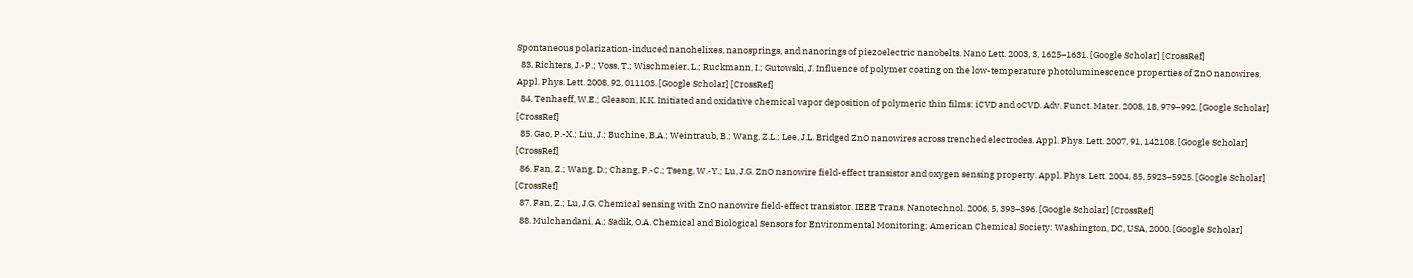Spontaneous polarization-induced nanohelixes, nanosprings, and nanorings of piezoelectric nanobelts. Nano Lett. 2003, 3, 1625–1631. [Google Scholar] [CrossRef]
  83. Richters, J.-P.; Voss, T.; Wischmeier, L.; Ruckmann, I.; Gutowski, J. Influence of polymer coating on the low-temperature photoluminescence properties of ZnO nanowires. Appl. Phys. Lett. 2008, 92, 011103. [Google Scholar] [CrossRef]
  84. Tenhaeff, W.E.; Gleason, K.K. Initiated and oxidative chemical vapor deposition of polymeric thin films: iCVD and oCVD. Adv. Funct. Mater. 2008, 18, 979–992. [Google Scholar] [CrossRef]
  85. Gao, P.-X.; Liu, J.; Buchine, B.A.; Weintraub, B.; Wang, Z.L.; Lee, J.L. Bridged ZnO nanowires across trenched electrodes. Appl. Phys. Lett. 2007, 91, 142108. [Google Scholar] [CrossRef]
  86. Fan, Z.; Wang, D.; Chang, P.-C.; Tseng, W.-Y.; Lu, J.G. ZnO nanowire field-effect transistor and oxygen sensing property. Appl. Phys. Lett. 2004, 85, 5923–5925. [Google Scholar] [CrossRef]
  87. Fan, Z.; Lu, J.G. Chemical sensing with ZnO nanowire field-effect transistor. IEEE Trans. Nanotechnol. 2006, 5, 393–396. [Google Scholar] [CrossRef]
  88. Mulchandani, A.; Sadik, O.A. Chemical and Biological Sensors for Environmental Monitoring; American Chemical Society: Washington, DC, USA, 2000. [Google Scholar]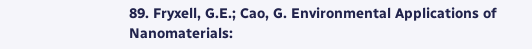89. Fryxell, G.E.; Cao, G. Environmental Applications of Nanomaterials: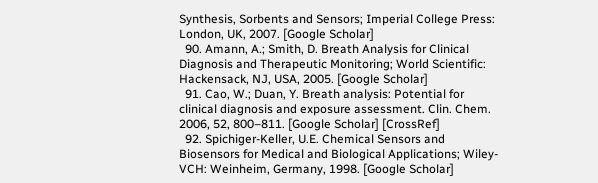Synthesis, Sorbents and Sensors; Imperial College Press: London, UK, 2007. [Google Scholar]
  90. Amann, A.; Smith, D. Breath Analysis for Clinical Diagnosis and Therapeutic Monitoring; World Scientific: Hackensack, NJ, USA, 2005. [Google Scholar]
  91. Cao, W.; Duan, Y. Breath analysis: Potential for clinical diagnosis and exposure assessment. Clin. Chem. 2006, 52, 800–811. [Google Scholar] [CrossRef]
  92. Spichiger-Keller, U.E. Chemical Sensors and Biosensors for Medical and Biological Applications; Wiley-VCH: Weinheim, Germany, 1998. [Google Scholar]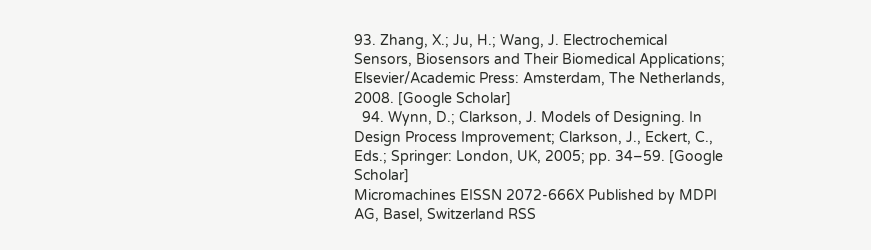93. Zhang, X.; Ju, H.; Wang, J. Electrochemical Sensors, Biosensors and Their Biomedical Applications; Elsevier/Academic Press: Amsterdam, The Netherlands, 2008. [Google Scholar]
  94. Wynn, D.; Clarkson, J. Models of Designing. In Design Process Improvement; Clarkson, J., Eckert, C., Eds.; Springer: London, UK, 2005; pp. 34–59. [Google Scholar]
Micromachines EISSN 2072-666X Published by MDPI AG, Basel, Switzerland RSS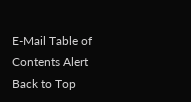E-Mail Table of Contents Alert
Back to Top